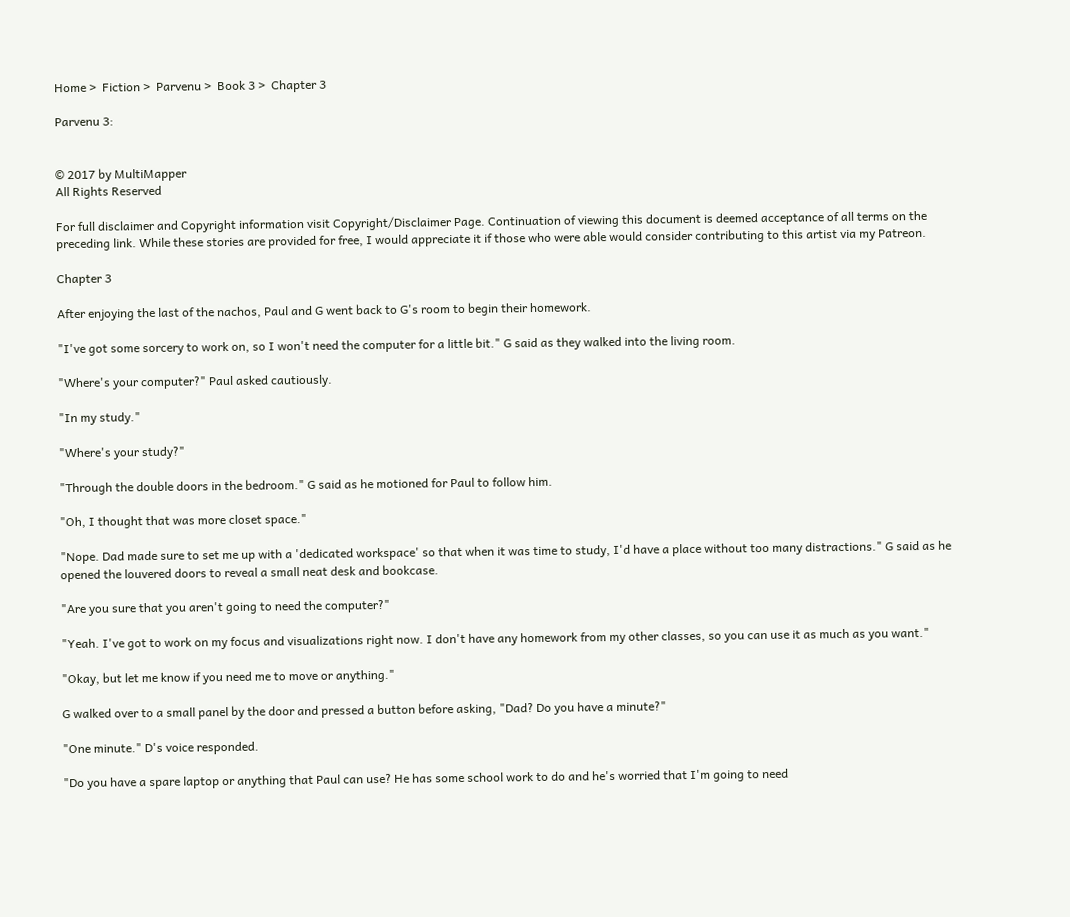Home >  Fiction >  Parvenu >  Book 3 >  Chapter 3

Parvenu 3:


© 2017 by MultiMapper
All Rights Reserved

For full disclaimer and Copyright information visit Copyright/Disclaimer Page. Continuation of viewing this document is deemed acceptance of all terms on the preceding link. While these stories are provided for free, I would appreciate it if those who were able would consider contributing to this artist via my Patreon.

Chapter 3

After enjoying the last of the nachos, Paul and G went back to G's room to begin their homework.

"I've got some sorcery to work on, so I won't need the computer for a little bit." G said as they walked into the living room.

"Where's your computer?" Paul asked cautiously.

"In my study."

"Where's your study?"

"Through the double doors in the bedroom." G said as he motioned for Paul to follow him.

"Oh, I thought that was more closet space."

"Nope. Dad made sure to set me up with a 'dedicated workspace' so that when it was time to study, I'd have a place without too many distractions." G said as he opened the louvered doors to reveal a small neat desk and bookcase.

"Are you sure that you aren't going to need the computer?"

"Yeah. I've got to work on my focus and visualizations right now. I don't have any homework from my other classes, so you can use it as much as you want."

"Okay, but let me know if you need me to move or anything."

G walked over to a small panel by the door and pressed a button before asking, "Dad? Do you have a minute?"

"One minute." D's voice responded.

"Do you have a spare laptop or anything that Paul can use? He has some school work to do and he's worried that I'm going to need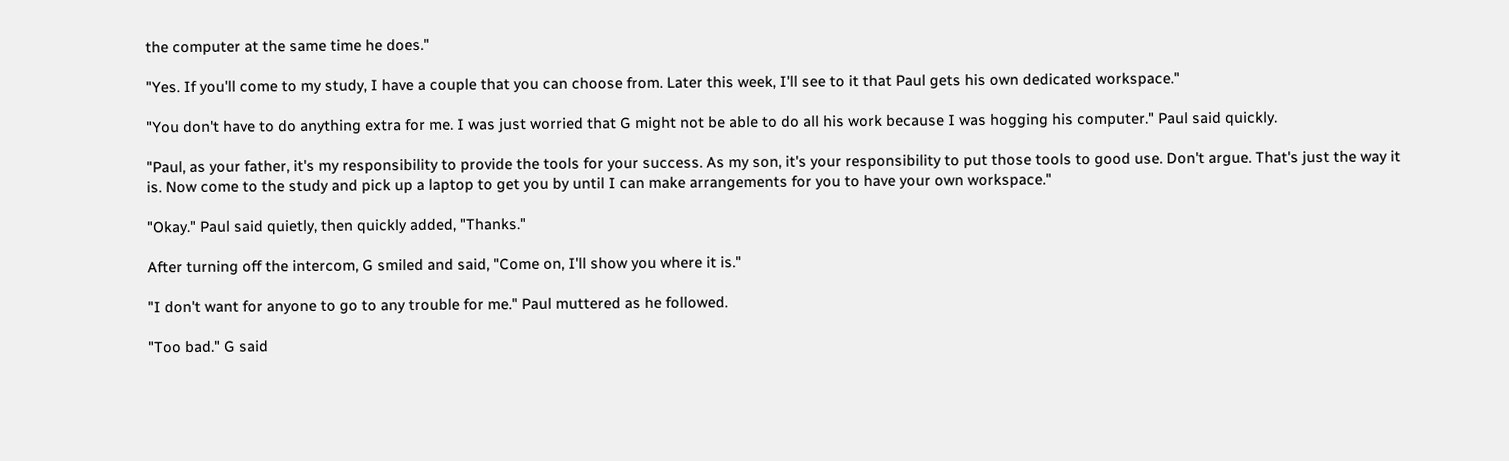the computer at the same time he does."

"Yes. If you'll come to my study, I have a couple that you can choose from. Later this week, I'll see to it that Paul gets his own dedicated workspace."

"You don't have to do anything extra for me. I was just worried that G might not be able to do all his work because I was hogging his computer." Paul said quickly.

"Paul, as your father, it's my responsibility to provide the tools for your success. As my son, it's your responsibility to put those tools to good use. Don't argue. That's just the way it is. Now come to the study and pick up a laptop to get you by until I can make arrangements for you to have your own workspace."

"Okay." Paul said quietly, then quickly added, "Thanks."

After turning off the intercom, G smiled and said, "Come on, I'll show you where it is."

"I don't want for anyone to go to any trouble for me." Paul muttered as he followed.

"Too bad." G said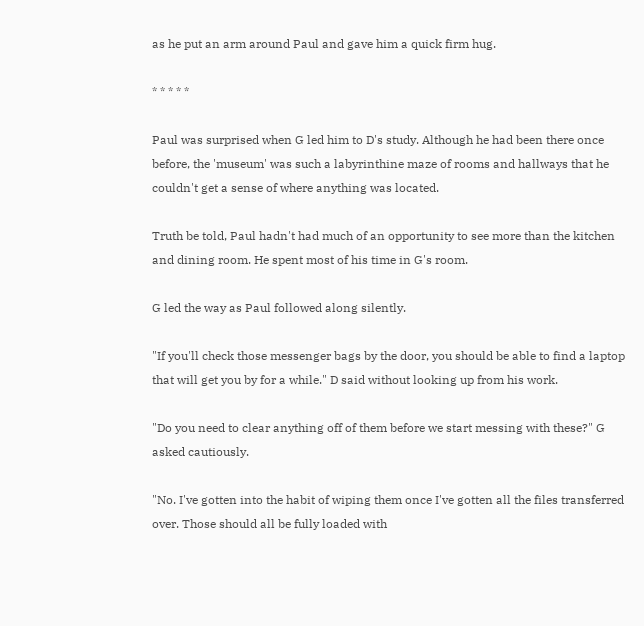as he put an arm around Paul and gave him a quick firm hug.

* * * * *

Paul was surprised when G led him to D's study. Although he had been there once before, the 'museum' was such a labyrinthine maze of rooms and hallways that he couldn't get a sense of where anything was located.

Truth be told, Paul hadn't had much of an opportunity to see more than the kitchen and dining room. He spent most of his time in G's room.

G led the way as Paul followed along silently.

"If you'll check those messenger bags by the door, you should be able to find a laptop that will get you by for a while." D said without looking up from his work.

"Do you need to clear anything off of them before we start messing with these?" G asked cautiously.

"No. I've gotten into the habit of wiping them once I've gotten all the files transferred over. Those should all be fully loaded with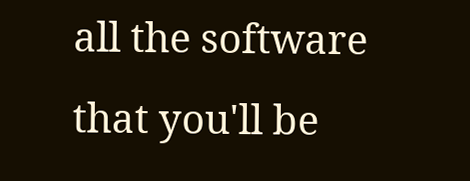all the software that you'll be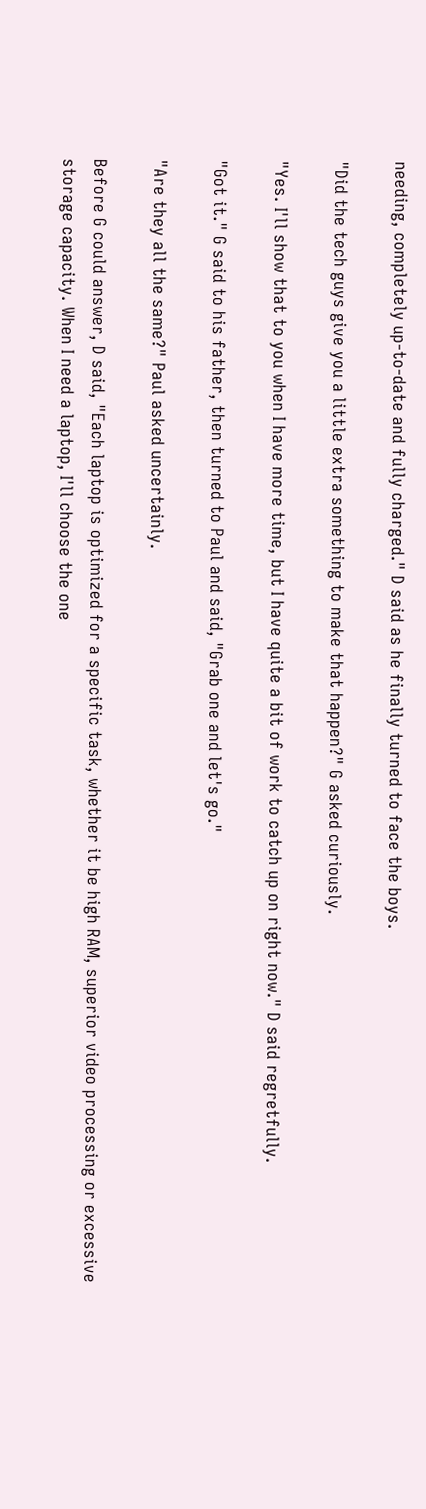needing, completely up-to-date and fully charged." D said as he finally turned to face the boys.

"Did the tech guys give you a little extra something to make that happen?" G asked curiously.

"Yes. I'll show that to you when I have more time, but I have quite a bit of work to catch up on right now." D said regretfully.

"Got it." G said to his father, then turned to Paul and said, "Grab one and let's go."

"Are they all the same?" Paul asked uncertainly.

Before G could answer, D said, "Each laptop is optimized for a specific task, whether it be high RAM, superior video processing or excessive storage capacity. When I need a laptop, I'll choose the one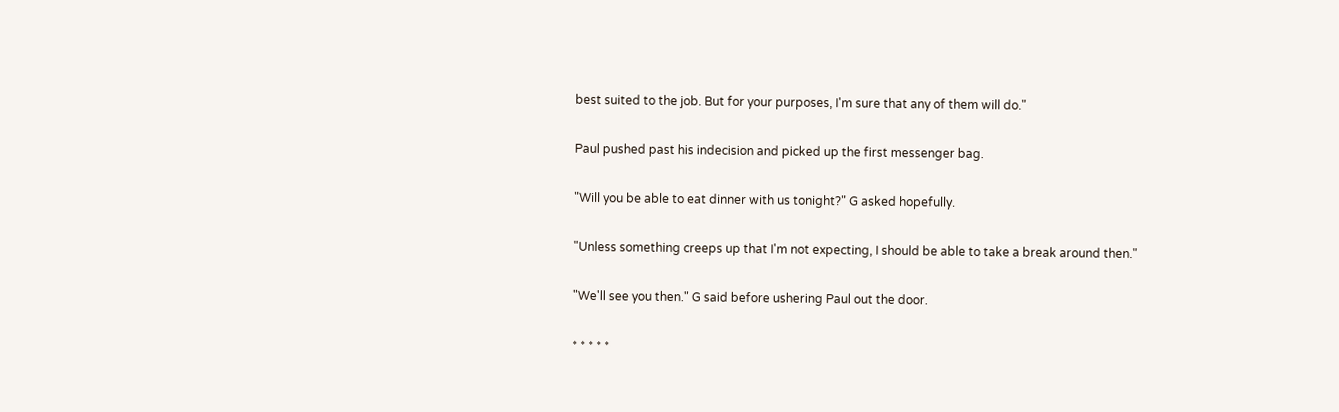best suited to the job. But for your purposes, I'm sure that any of them will do."

Paul pushed past his indecision and picked up the first messenger bag.

"Will you be able to eat dinner with us tonight?" G asked hopefully.

"Unless something creeps up that I'm not expecting, I should be able to take a break around then."

"We'll see you then." G said before ushering Paul out the door.

* * * * *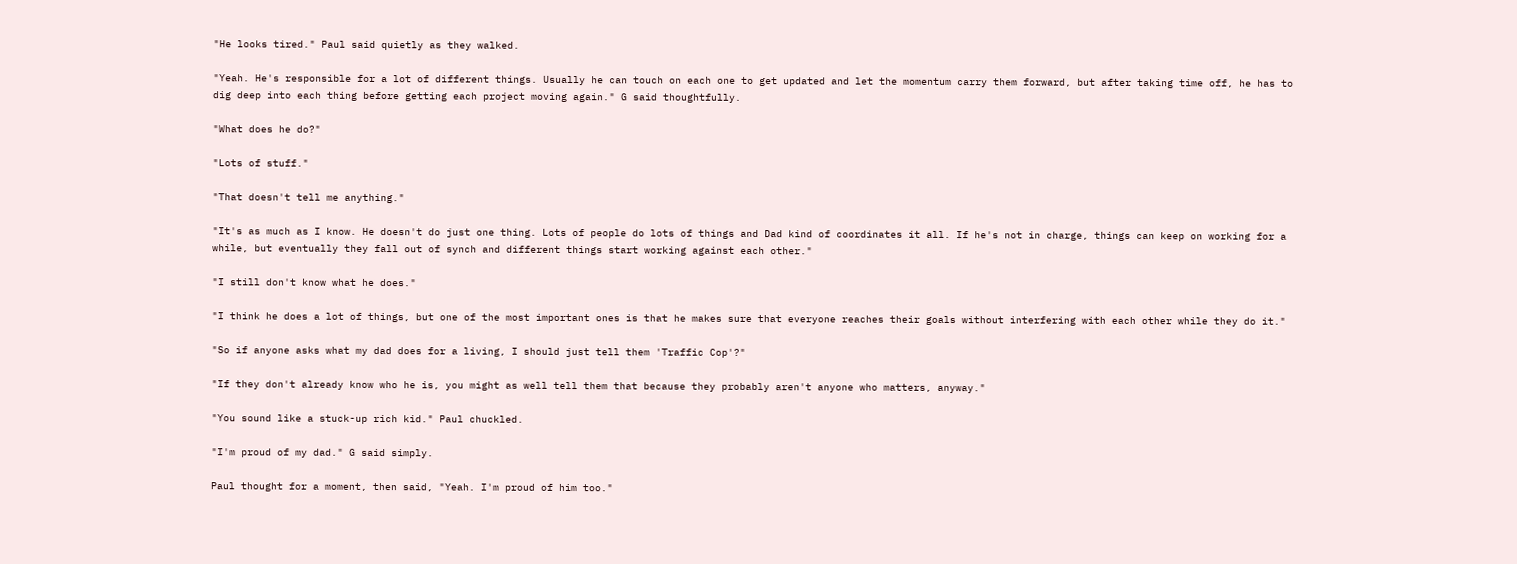"He looks tired." Paul said quietly as they walked.

"Yeah. He's responsible for a lot of different things. Usually he can touch on each one to get updated and let the momentum carry them forward, but after taking time off, he has to dig deep into each thing before getting each project moving again." G said thoughtfully.

"What does he do?"

"Lots of stuff."

"That doesn't tell me anything."

"It's as much as I know. He doesn't do just one thing. Lots of people do lots of things and Dad kind of coordinates it all. If he's not in charge, things can keep on working for a while, but eventually they fall out of synch and different things start working against each other."

"I still don't know what he does."

"I think he does a lot of things, but one of the most important ones is that he makes sure that everyone reaches their goals without interfering with each other while they do it."

"So if anyone asks what my dad does for a living, I should just tell them 'Traffic Cop'?"

"If they don't already know who he is, you might as well tell them that because they probably aren't anyone who matters, anyway."

"You sound like a stuck-up rich kid." Paul chuckled.

"I'm proud of my dad." G said simply.

Paul thought for a moment, then said, "Yeah. I'm proud of him too."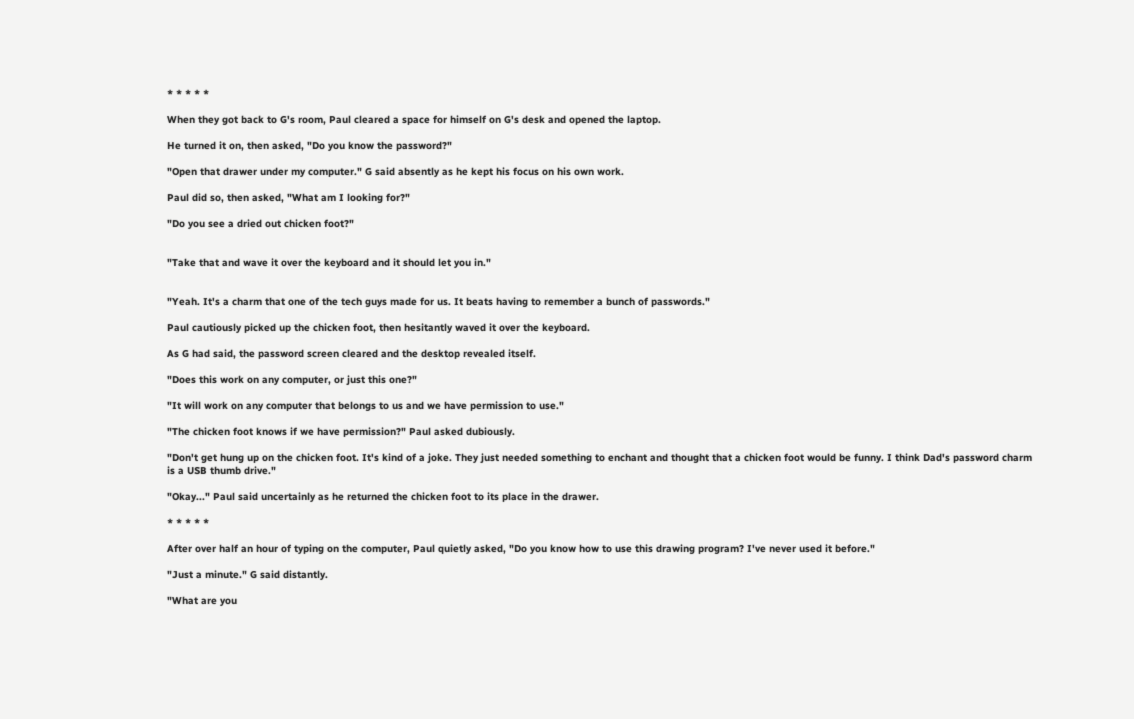* * * * *

When they got back to G's room, Paul cleared a space for himself on G's desk and opened the laptop.

He turned it on, then asked, "Do you know the password?"

"Open that drawer under my computer." G said absently as he kept his focus on his own work.

Paul did so, then asked, "What am I looking for?"

"Do you see a dried out chicken foot?"


"Take that and wave it over the keyboard and it should let you in."


"Yeah. It's a charm that one of the tech guys made for us. It beats having to remember a bunch of passwords."

Paul cautiously picked up the chicken foot, then hesitantly waved it over the keyboard.

As G had said, the password screen cleared and the desktop revealed itself.

"Does this work on any computer, or just this one?"

"It will work on any computer that belongs to us and we have permission to use."

"The chicken foot knows if we have permission?" Paul asked dubiously.

"Don't get hung up on the chicken foot. It's kind of a joke. They just needed something to enchant and thought that a chicken foot would be funny. I think Dad's password charm is a USB thumb drive."

"Okay..." Paul said uncertainly as he returned the chicken foot to its place in the drawer.

* * * * *

After over half an hour of typing on the computer, Paul quietly asked, "Do you know how to use this drawing program? I've never used it before."

"Just a minute." G said distantly.

"What are you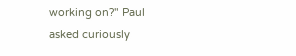working on?" Paul asked curiously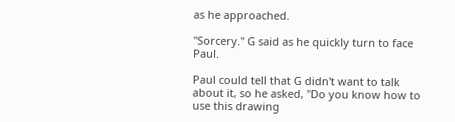as he approached.

"Sorcery." G said as he quickly turn to face Paul.

Paul could tell that G didn't want to talk about it, so he asked, "Do you know how to use this drawing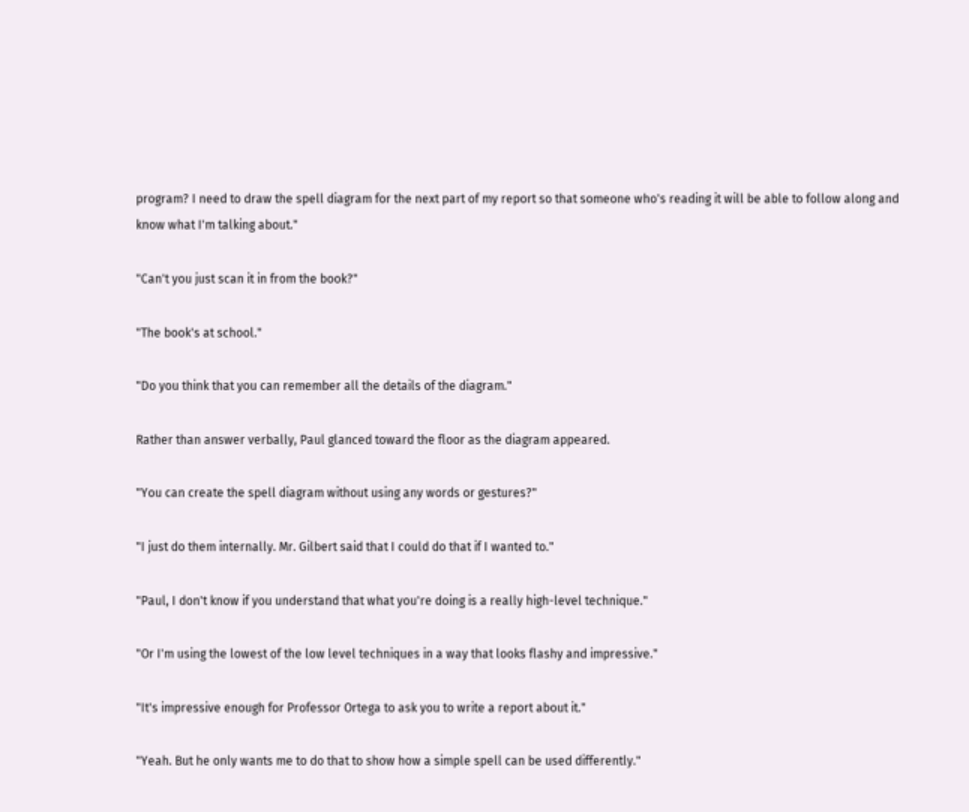program? I need to draw the spell diagram for the next part of my report so that someone who's reading it will be able to follow along and know what I'm talking about."

"Can't you just scan it in from the book?"

"The book's at school."

"Do you think that you can remember all the details of the diagram."

Rather than answer verbally, Paul glanced toward the floor as the diagram appeared.

"You can create the spell diagram without using any words or gestures?"

"I just do them internally. Mr. Gilbert said that I could do that if I wanted to."

"Paul, I don't know if you understand that what you're doing is a really high-level technique."

"Or I'm using the lowest of the low level techniques in a way that looks flashy and impressive."

"It's impressive enough for Professor Ortega to ask you to write a report about it."

"Yeah. But he only wants me to do that to show how a simple spell can be used differently."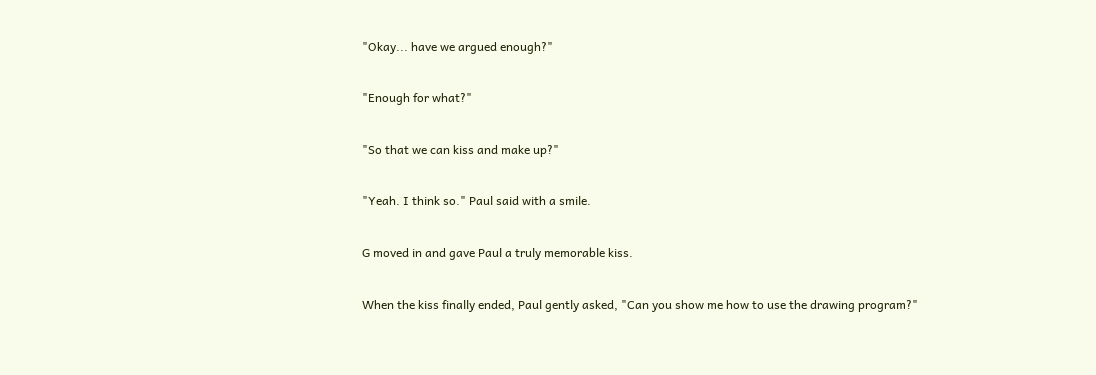"Okay... have we argued enough?"

"Enough for what?"

"So that we can kiss and make up?"

"Yeah. I think so." Paul said with a smile.

G moved in and gave Paul a truly memorable kiss.

When the kiss finally ended, Paul gently asked, "Can you show me how to use the drawing program?"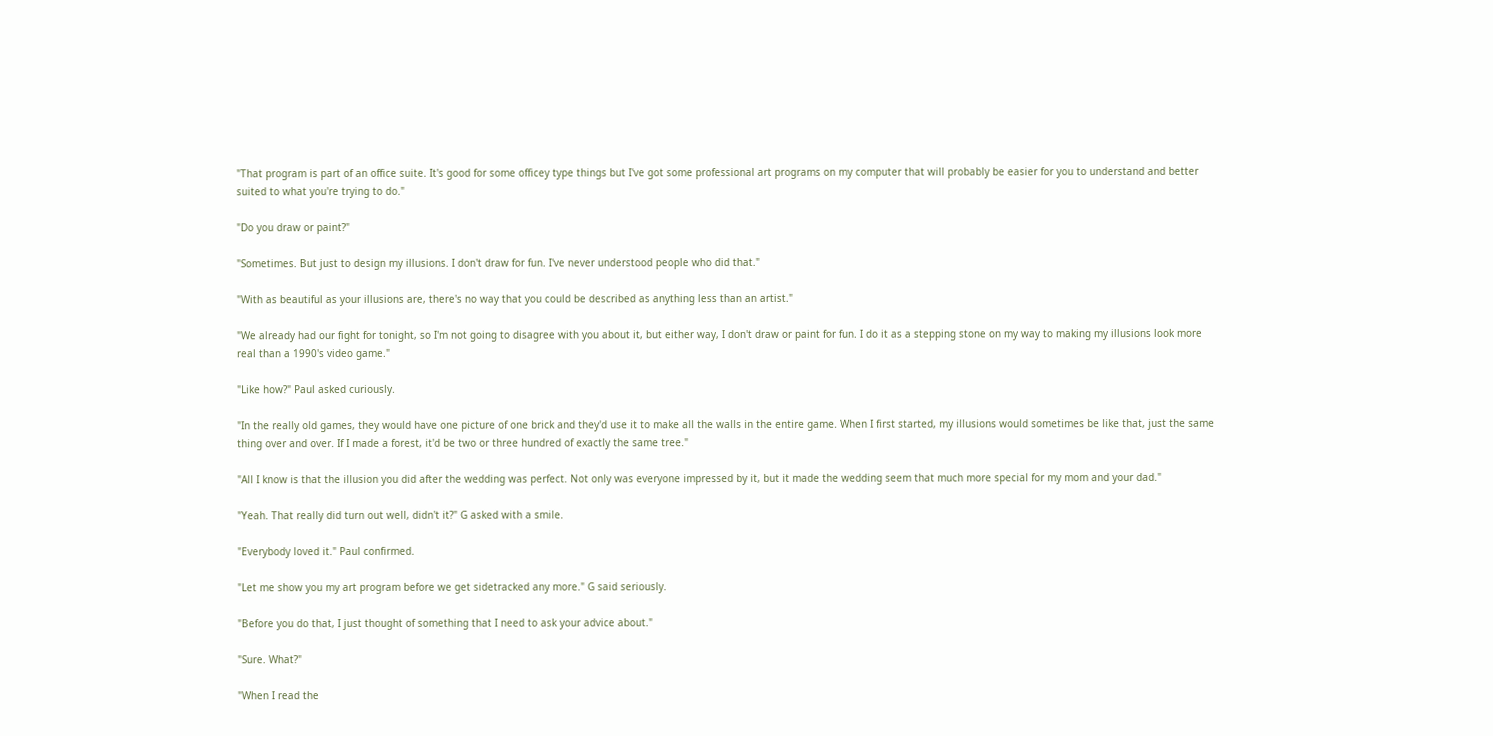"That program is part of an office suite. It's good for some officey type things but I've got some professional art programs on my computer that will probably be easier for you to understand and better suited to what you're trying to do."

"Do you draw or paint?"

"Sometimes. But just to design my illusions. I don't draw for fun. I've never understood people who did that."

"With as beautiful as your illusions are, there's no way that you could be described as anything less than an artist."

"We already had our fight for tonight, so I'm not going to disagree with you about it, but either way, I don't draw or paint for fun. I do it as a stepping stone on my way to making my illusions look more real than a 1990's video game."

"Like how?" Paul asked curiously.

"In the really old games, they would have one picture of one brick and they'd use it to make all the walls in the entire game. When I first started, my illusions would sometimes be like that, just the same thing over and over. If I made a forest, it'd be two or three hundred of exactly the same tree."

"All I know is that the illusion you did after the wedding was perfect. Not only was everyone impressed by it, but it made the wedding seem that much more special for my mom and your dad."

"Yeah. That really did turn out well, didn't it?" G asked with a smile.

"Everybody loved it." Paul confirmed.

"Let me show you my art program before we get sidetracked any more." G said seriously.

"Before you do that, I just thought of something that I need to ask your advice about."

"Sure. What?"

"When I read the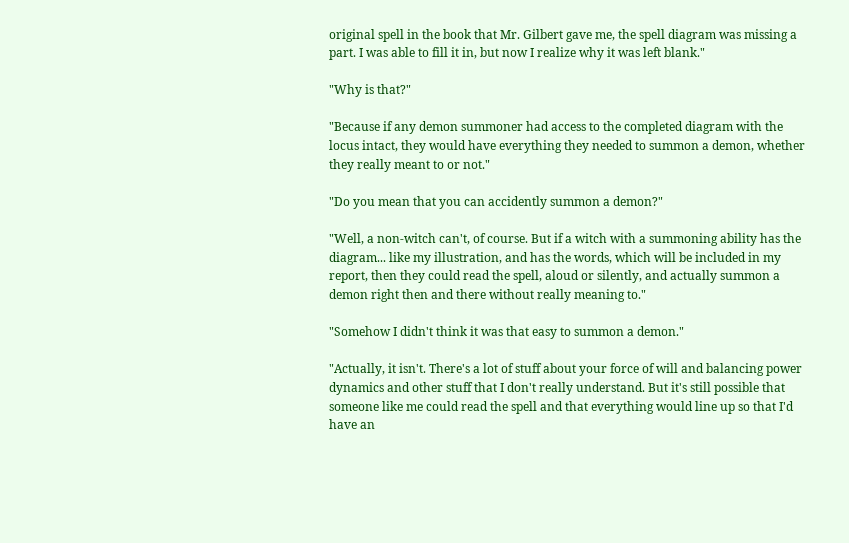original spell in the book that Mr. Gilbert gave me, the spell diagram was missing a part. I was able to fill it in, but now I realize why it was left blank."

"Why is that?"

"Because if any demon summoner had access to the completed diagram with the locus intact, they would have everything they needed to summon a demon, whether they really meant to or not."

"Do you mean that you can accidently summon a demon?"

"Well, a non-witch can't, of course. But if a witch with a summoning ability has the diagram... like my illustration, and has the words, which will be included in my report, then they could read the spell, aloud or silently, and actually summon a demon right then and there without really meaning to."

"Somehow I didn't think it was that easy to summon a demon."

"Actually, it isn't. There's a lot of stuff about your force of will and balancing power dynamics and other stuff that I don't really understand. But it's still possible that someone like me could read the spell and that everything would line up so that I'd have an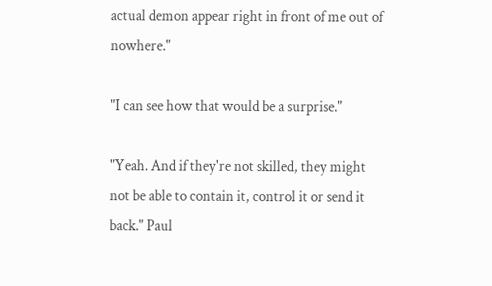actual demon appear right in front of me out of nowhere."

"I can see how that would be a surprise."

"Yeah. And if they're not skilled, they might not be able to contain it, control it or send it back." Paul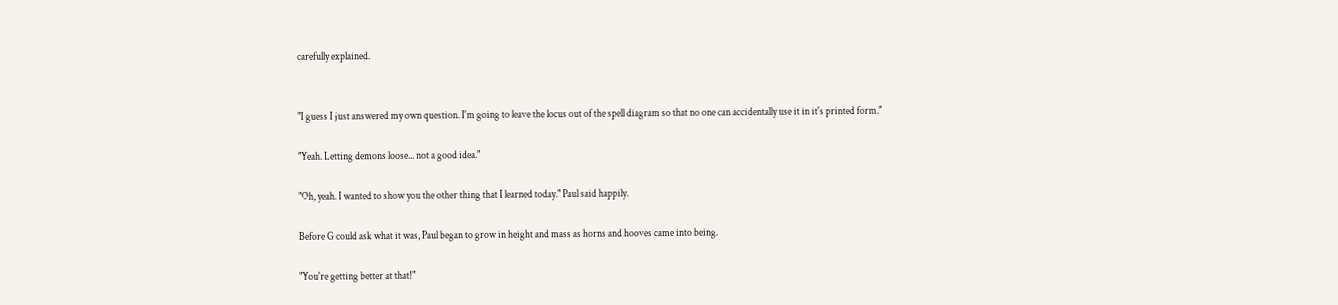carefully explained.


"I guess I just answered my own question. I'm going to leave the locus out of the spell diagram so that no one can accidentally use it in it's printed form."

"Yeah. Letting demons loose... not a good idea."

"Oh, yeah. I wanted to show you the other thing that I learned today." Paul said happily.

Before G could ask what it was, Paul began to grow in height and mass as horns and hooves came into being.

"You're getting better at that!"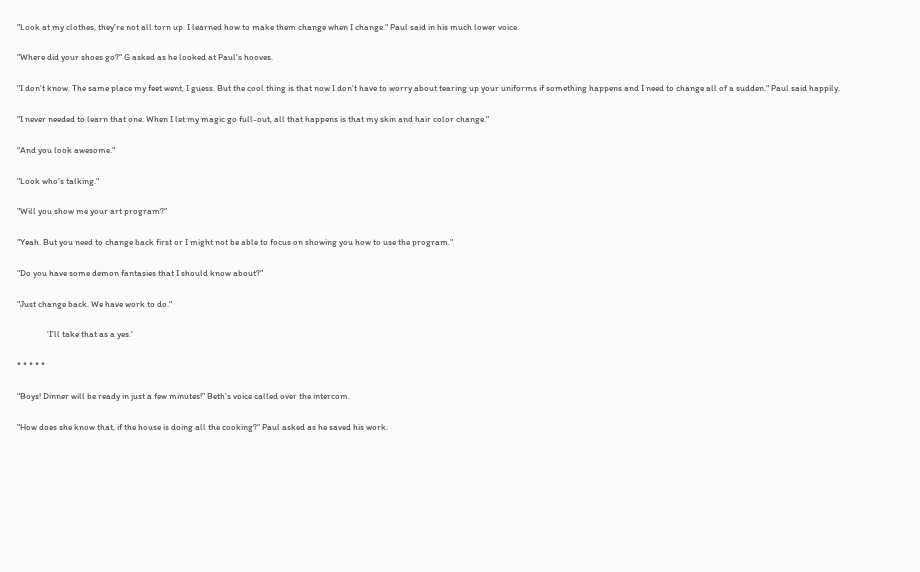"Look at my clothes, they're not all torn up. I learned how to make them change when I change." Paul said in his much lower voice.

"Where did your shoes go?" G asked as he looked at Paul's hooves.

"I don't know. The same place my feet went, I guess. But the cool thing is that now I don't have to worry about tearing up your uniforms if something happens and I need to change all of a sudden." Paul said happily.

"I never needed to learn that one. When I let my magic go full-out, all that happens is that my skin and hair color change."

"And you look awesome."

"Look who's talking."

"Will you show me your art program?"

"Yeah. But you need to change back first or I might not be able to focus on showing you how to use the program."

"Do you have some demon fantasies that I should know about?"

"Just change back. We have work to do."

               'I'll take that as a yes.'

* * * * *

"Boys! Dinner will be ready in just a few minutes!" Beth's voice called over the intercom.

"How does she know that, if the house is doing all the cooking?" Paul asked as he saved his work.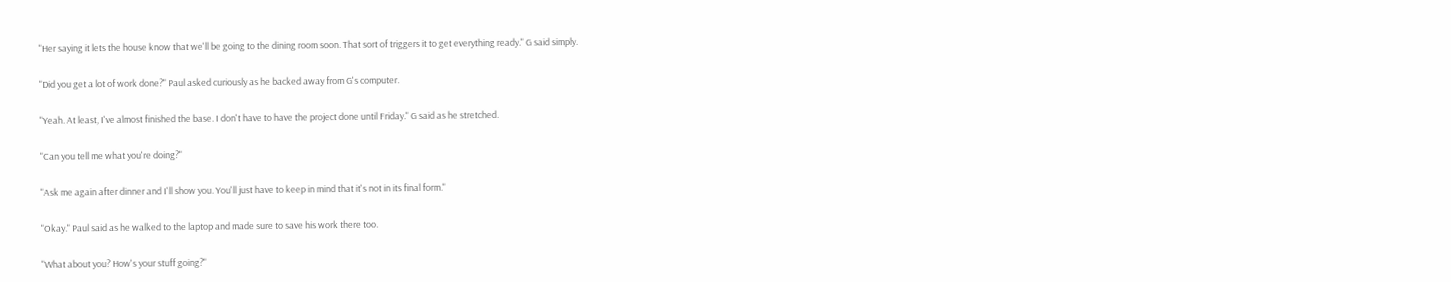"Her saying it lets the house know that we'll be going to the dining room soon. That sort of triggers it to get everything ready." G said simply.

"Did you get a lot of work done?" Paul asked curiously as he backed away from G's computer.

"Yeah. At least, I've almost finished the base. I don't have to have the project done until Friday." G said as he stretched.

"Can you tell me what you're doing?"

"Ask me again after dinner and I'll show you. You'll just have to keep in mind that it's not in its final form."

"Okay." Paul said as he walked to the laptop and made sure to save his work there too.

"What about you? How's your stuff going?"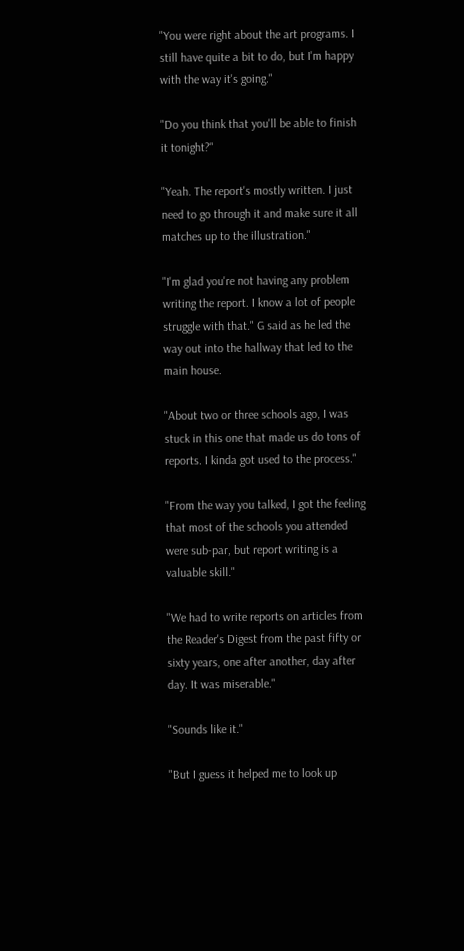"You were right about the art programs. I still have quite a bit to do, but I'm happy with the way it's going."

"Do you think that you'll be able to finish it tonight?"

"Yeah. The report's mostly written. I just need to go through it and make sure it all matches up to the illustration."

"I'm glad you're not having any problem writing the report. I know a lot of people struggle with that." G said as he led the way out into the hallway that led to the main house.

"About two or three schools ago, I was stuck in this one that made us do tons of reports. I kinda got used to the process."

"From the way you talked, I got the feeling that most of the schools you attended were sub-par, but report writing is a valuable skill."

"We had to write reports on articles from the Reader's Digest from the past fifty or sixty years, one after another, day after day. It was miserable."

"Sounds like it."

"But I guess it helped me to look up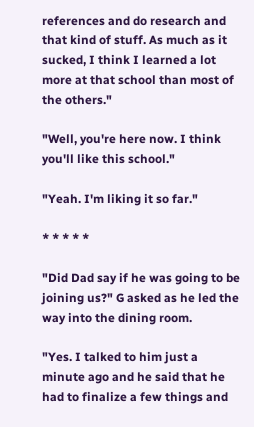references and do research and that kind of stuff. As much as it sucked, I think I learned a lot more at that school than most of the others."

"Well, you're here now. I think you'll like this school."

"Yeah. I'm liking it so far."

* * * * *

"Did Dad say if he was going to be joining us?" G asked as he led the way into the dining room.

"Yes. I talked to him just a minute ago and he said that he had to finalize a few things and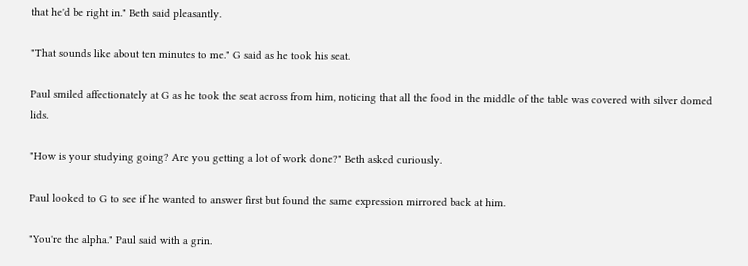that he'd be right in." Beth said pleasantly.

"That sounds like about ten minutes to me." G said as he took his seat.

Paul smiled affectionately at G as he took the seat across from him, noticing that all the food in the middle of the table was covered with silver domed lids.

"How is your studying going? Are you getting a lot of work done?" Beth asked curiously.

Paul looked to G to see if he wanted to answer first but found the same expression mirrored back at him.

"You're the alpha." Paul said with a grin.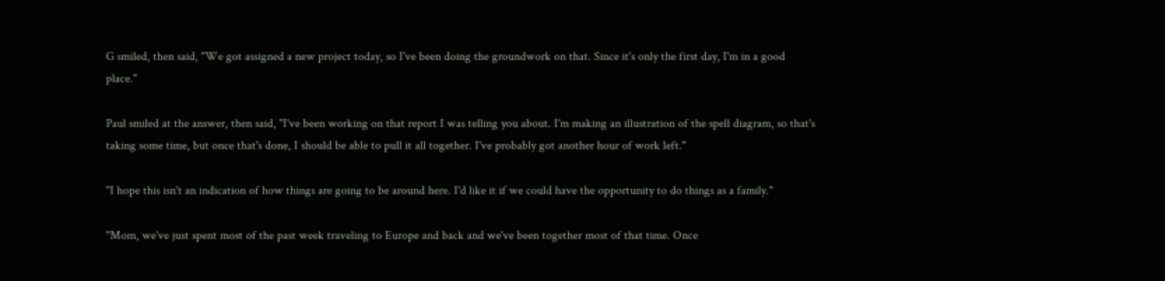G smiled, then said, "We got assigned a new project today, so I've been doing the groundwork on that. Since it's only the first day, I'm in a good place."

Paul smiled at the answer, then said, "I've been working on that report I was telling you about. I'm making an illustration of the spell diagram, so that's taking some time, but once that's done, I should be able to pull it all together. I've probably got another hour of work left."

"I hope this isn't an indication of how things are going to be around here. I'd like it if we could have the opportunity to do things as a family."

"Mom, we've just spent most of the past week traveling to Europe and back and we've been together most of that time. Once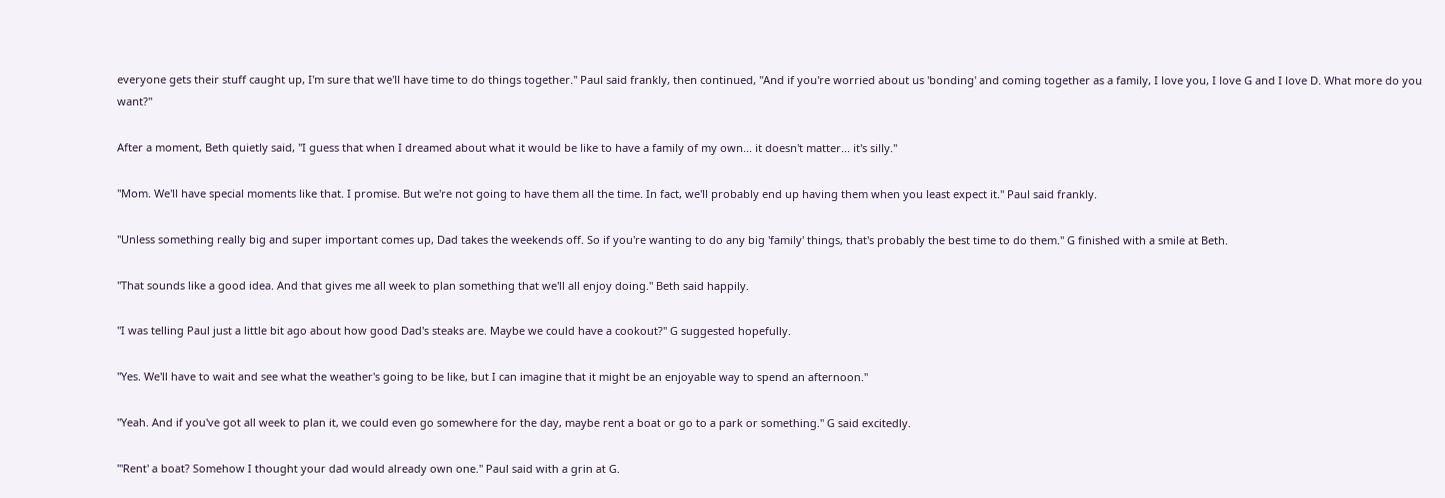everyone gets their stuff caught up, I'm sure that we'll have time to do things together." Paul said frankly, then continued, "And if you're worried about us 'bonding' and coming together as a family, I love you, I love G and I love D. What more do you want?"

After a moment, Beth quietly said, "I guess that when I dreamed about what it would be like to have a family of my own... it doesn't matter... it's silly."

"Mom. We'll have special moments like that. I promise. But we're not going to have them all the time. In fact, we'll probably end up having them when you least expect it." Paul said frankly.

"Unless something really big and super important comes up, Dad takes the weekends off. So if you're wanting to do any big 'family' things, that's probably the best time to do them." G finished with a smile at Beth.

"That sounds like a good idea. And that gives me all week to plan something that we'll all enjoy doing." Beth said happily.

"I was telling Paul just a little bit ago about how good Dad's steaks are. Maybe we could have a cookout?" G suggested hopefully.

"Yes. We'll have to wait and see what the weather's going to be like, but I can imagine that it might be an enjoyable way to spend an afternoon."

"Yeah. And if you've got all week to plan it, we could even go somewhere for the day, maybe rent a boat or go to a park or something." G said excitedly.

"'Rent' a boat? Somehow I thought your dad would already own one." Paul said with a grin at G.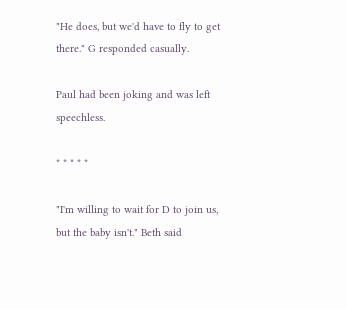"He does, but we'd have to fly to get there." G responded casually.

Paul had been joking and was left speechless.

* * * * *

"I'm willing to wait for D to join us, but the baby isn't." Beth said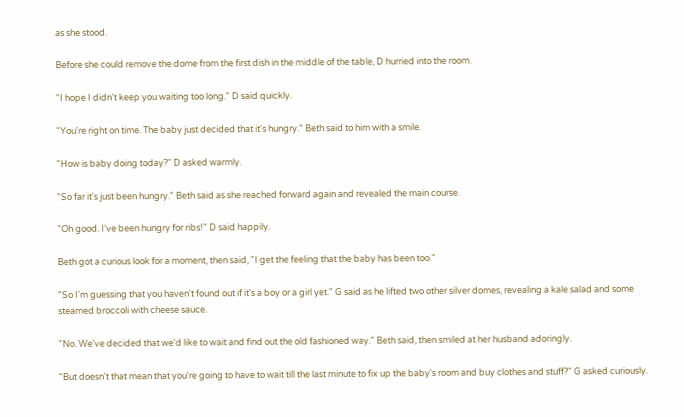as she stood.

Before she could remove the dome from the first dish in the middle of the table, D hurried into the room.

"I hope I didn't keep you waiting too long." D said quickly.

"You're right on time. The baby just decided that it's hungry." Beth said to him with a smile.

"How is baby doing today?" D asked warmly.

"So far it's just been hungry." Beth said as she reached forward again and revealed the main course.

"Oh good. I've been hungry for ribs!" D said happily.

Beth got a curious look for a moment, then said, "I get the feeling that the baby has been too."

"So I'm guessing that you haven't found out if it's a boy or a girl yet." G said as he lifted two other silver domes, revealing a kale salad and some steamed broccoli with cheese sauce.

"No. We've decided that we'd like to wait and find out the old fashioned way." Beth said, then smiled at her husband adoringly.

"But doesn't that mean that you're going to have to wait till the last minute to fix up the baby's room and buy clothes and stuff?" G asked curiously.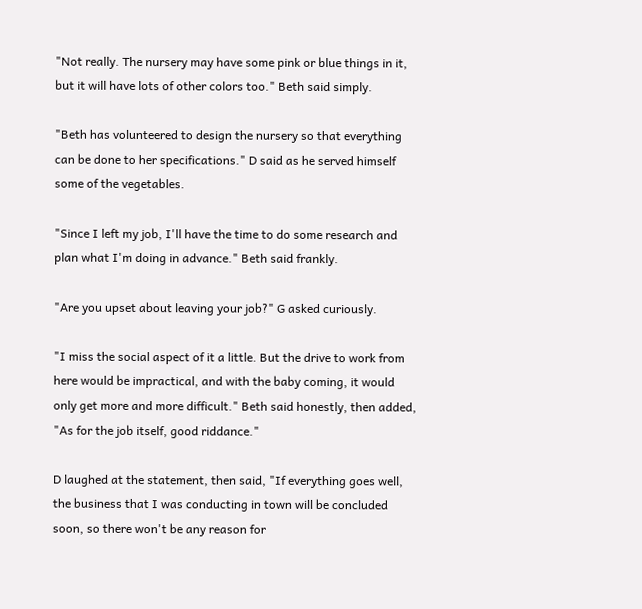"Not really. The nursery may have some pink or blue things in it, but it will have lots of other colors too." Beth said simply.

"Beth has volunteered to design the nursery so that everything can be done to her specifications." D said as he served himself some of the vegetables.

"Since I left my job, I'll have the time to do some research and plan what I'm doing in advance." Beth said frankly.

"Are you upset about leaving your job?" G asked curiously.

"I miss the social aspect of it a little. But the drive to work from here would be impractical, and with the baby coming, it would only get more and more difficult." Beth said honestly, then added, "As for the job itself, good riddance."

D laughed at the statement, then said, "If everything goes well, the business that I was conducting in town will be concluded soon, so there won't be any reason for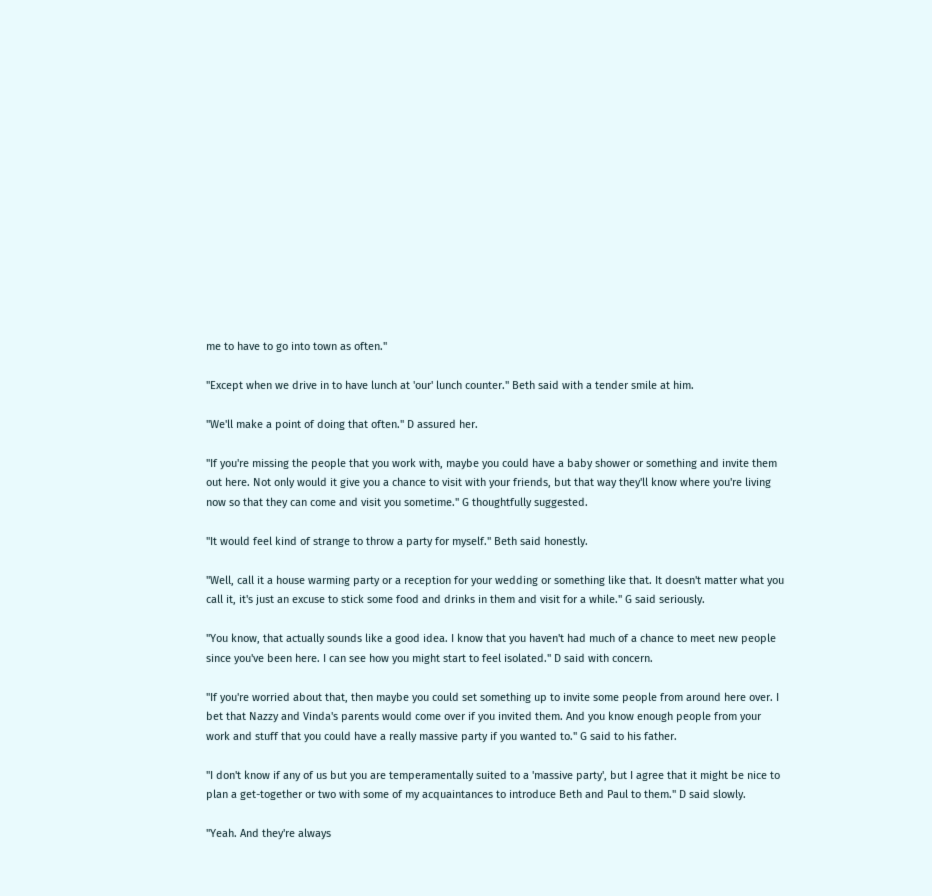me to have to go into town as often."

"Except when we drive in to have lunch at 'our' lunch counter." Beth said with a tender smile at him.

"We'll make a point of doing that often." D assured her.

"If you're missing the people that you work with, maybe you could have a baby shower or something and invite them out here. Not only would it give you a chance to visit with your friends, but that way they'll know where you're living now so that they can come and visit you sometime." G thoughtfully suggested.

"It would feel kind of strange to throw a party for myself." Beth said honestly.

"Well, call it a house warming party or a reception for your wedding or something like that. It doesn't matter what you call it, it's just an excuse to stick some food and drinks in them and visit for a while." G said seriously.

"You know, that actually sounds like a good idea. I know that you haven't had much of a chance to meet new people since you've been here. I can see how you might start to feel isolated." D said with concern.

"If you're worried about that, then maybe you could set something up to invite some people from around here over. I bet that Nazzy and Vinda's parents would come over if you invited them. And you know enough people from your work and stuff that you could have a really massive party if you wanted to." G said to his father.

"I don't know if any of us but you are temperamentally suited to a 'massive party', but I agree that it might be nice to plan a get-together or two with some of my acquaintances to introduce Beth and Paul to them." D said slowly.

"Yeah. And they're always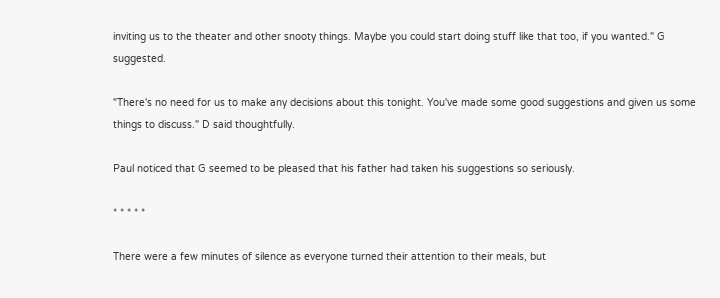inviting us to the theater and other snooty things. Maybe you could start doing stuff like that too, if you wanted." G suggested.

"There's no need for us to make any decisions about this tonight. You've made some good suggestions and given us some things to discuss." D said thoughtfully.

Paul noticed that G seemed to be pleased that his father had taken his suggestions so seriously.

* * * * *

There were a few minutes of silence as everyone turned their attention to their meals, but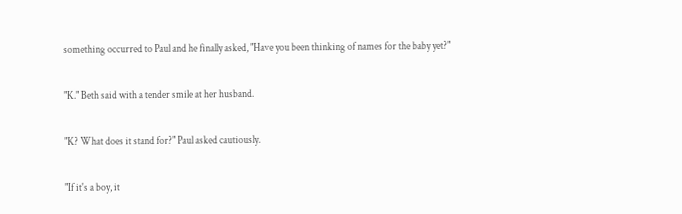something occurred to Paul and he finally asked, "Have you been thinking of names for the baby yet?"

"K." Beth said with a tender smile at her husband.

"K? What does it stand for?" Paul asked cautiously.

"If it's a boy, it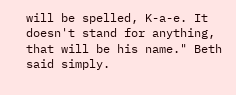will be spelled, K-a-e. It doesn't stand for anything, that will be his name." Beth said simply.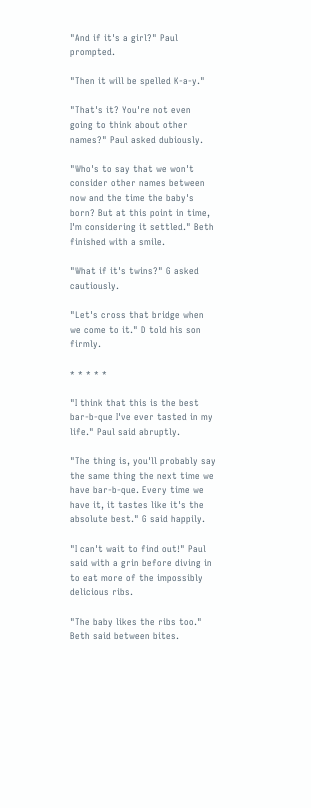"And if it's a girl?" Paul prompted.

"Then it will be spelled K-a-y."

"That's it? You're not even going to think about other names?" Paul asked dubiously.

"Who's to say that we won't consider other names between now and the time the baby's born? But at this point in time, I'm considering it settled." Beth finished with a smile.

"What if it's twins?" G asked cautiously.

"Let's cross that bridge when we come to it." D told his son firmly.

* * * * *

"I think that this is the best bar-b-que I've ever tasted in my life." Paul said abruptly.

"The thing is, you'll probably say the same thing the next time we have bar-b-que. Every time we have it, it tastes like it's the absolute best." G said happily.

"I can't wait to find out!" Paul said with a grin before diving in to eat more of the impossibly delicious ribs.

"The baby likes the ribs too." Beth said between bites.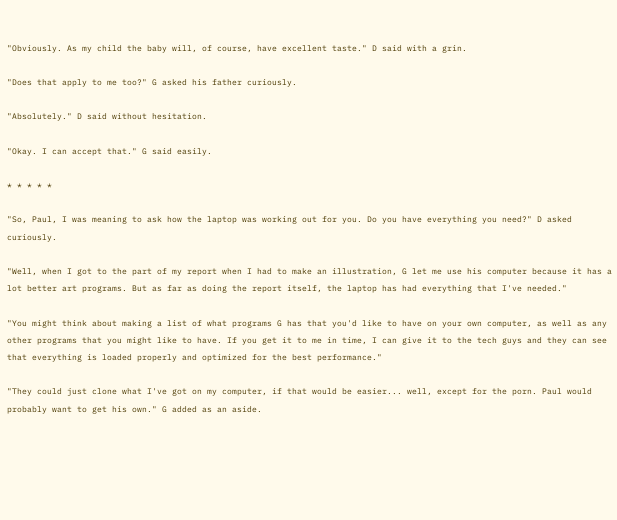"Obviously. As my child the baby will, of course, have excellent taste." D said with a grin.

"Does that apply to me too?" G asked his father curiously.

"Absolutely." D said without hesitation.

"Okay. I can accept that." G said easily.

* * * * *

"So, Paul, I was meaning to ask how the laptop was working out for you. Do you have everything you need?" D asked curiously.

"Well, when I got to the part of my report when I had to make an illustration, G let me use his computer because it has a lot better art programs. But as far as doing the report itself, the laptop has had everything that I've needed."

"You might think about making a list of what programs G has that you'd like to have on your own computer, as well as any other programs that you might like to have. If you get it to me in time, I can give it to the tech guys and they can see that everything is loaded properly and optimized for the best performance."

"They could just clone what I've got on my computer, if that would be easier... well, except for the porn. Paul would probably want to get his own." G added as an aside.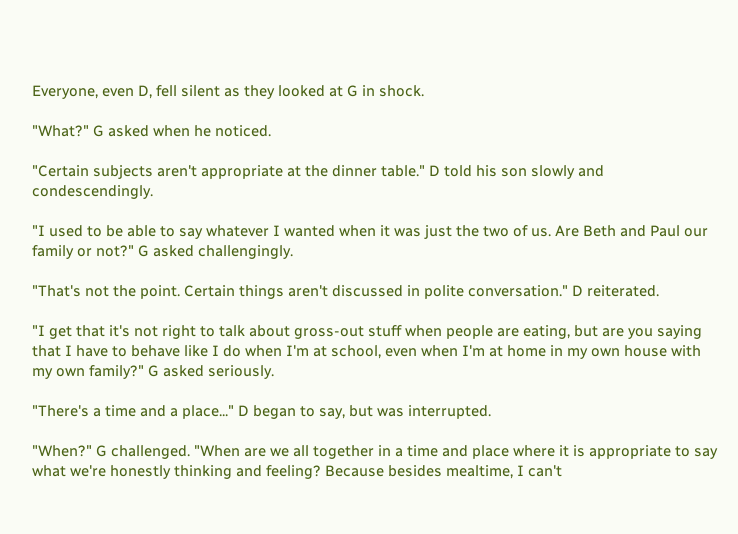Everyone, even D, fell silent as they looked at G in shock.

"What?" G asked when he noticed.

"Certain subjects aren't appropriate at the dinner table." D told his son slowly and condescendingly.

"I used to be able to say whatever I wanted when it was just the two of us. Are Beth and Paul our family or not?" G asked challengingly.

"That's not the point. Certain things aren't discussed in polite conversation." D reiterated.

"I get that it's not right to talk about gross-out stuff when people are eating, but are you saying that I have to behave like I do when I'm at school, even when I'm at home in my own house with my own family?" G asked seriously.

"There's a time and a place..." D began to say, but was interrupted.

"When?" G challenged. "When are we all together in a time and place where it is appropriate to say what we're honestly thinking and feeling? Because besides mealtime, I can't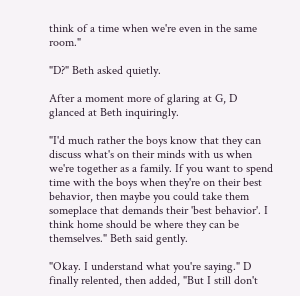think of a time when we're even in the same room."

"D?" Beth asked quietly.

After a moment more of glaring at G, D glanced at Beth inquiringly.

"I'd much rather the boys know that they can discuss what's on their minds with us when we're together as a family. If you want to spend time with the boys when they're on their best behavior, then maybe you could take them someplace that demands their 'best behavior'. I think home should be where they can be themselves." Beth said gently.

"Okay. I understand what you're saying." D finally relented, then added, "But I still don't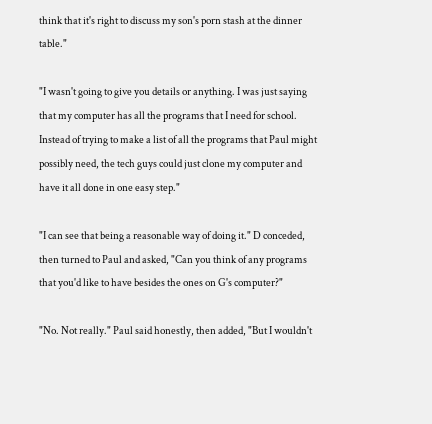think that it's right to discuss my son's porn stash at the dinner table."

"I wasn't going to give you details or anything. I was just saying that my computer has all the programs that I need for school. Instead of trying to make a list of all the programs that Paul might possibly need, the tech guys could just clone my computer and have it all done in one easy step."

"I can see that being a reasonable way of doing it." D conceded, then turned to Paul and asked, "Can you think of any programs that you'd like to have besides the ones on G's computer?"

"No. Not really." Paul said honestly, then added, "But I wouldn't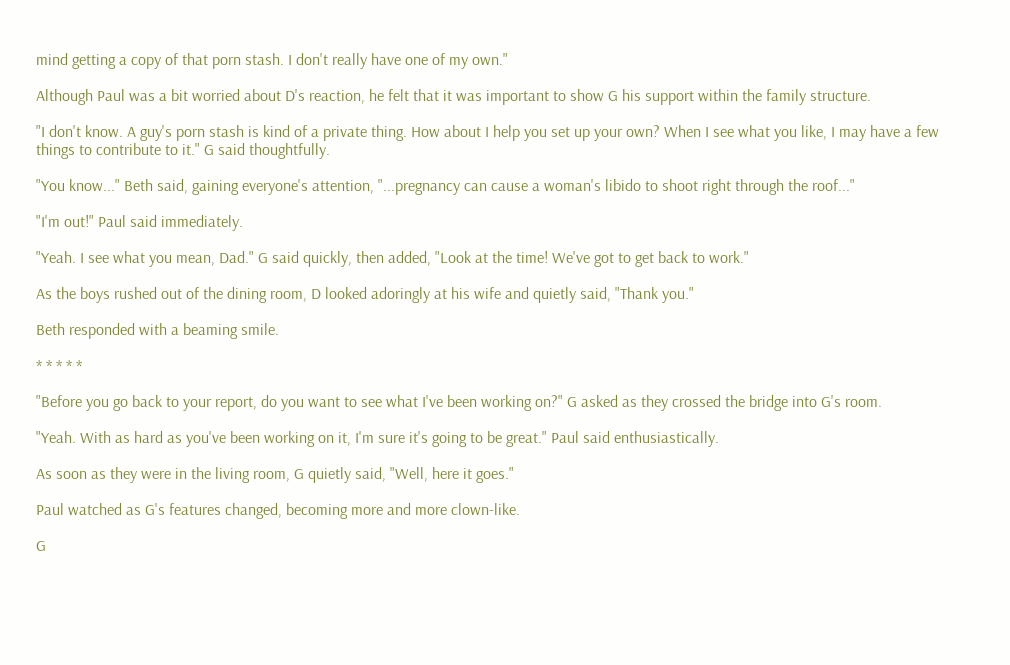mind getting a copy of that porn stash. I don't really have one of my own."

Although Paul was a bit worried about D's reaction, he felt that it was important to show G his support within the family structure.

"I don't know. A guy's porn stash is kind of a private thing. How about I help you set up your own? When I see what you like, I may have a few things to contribute to it." G said thoughtfully.

"You know..." Beth said, gaining everyone's attention, "...pregnancy can cause a woman's libido to shoot right through the roof..."

"I'm out!" Paul said immediately.

"Yeah. I see what you mean, Dad." G said quickly, then added, "Look at the time! We've got to get back to work."

As the boys rushed out of the dining room, D looked adoringly at his wife and quietly said, "Thank you."

Beth responded with a beaming smile.

* * * * *

"Before you go back to your report, do you want to see what I've been working on?" G asked as they crossed the bridge into G's room.

"Yeah. With as hard as you've been working on it, I'm sure it's going to be great." Paul said enthusiastically.

As soon as they were in the living room, G quietly said, "Well, here it goes."

Paul watched as G's features changed, becoming more and more clown-like.

G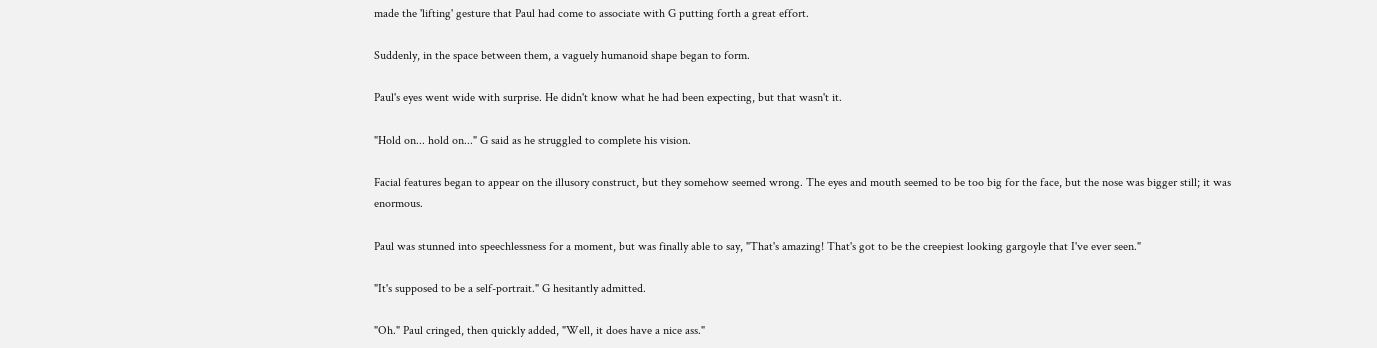made the 'lifting' gesture that Paul had come to associate with G putting forth a great effort.

Suddenly, in the space between them, a vaguely humanoid shape began to form.

Paul's eyes went wide with surprise. He didn't know what he had been expecting, but that wasn't it.

"Hold on... hold on..." G said as he struggled to complete his vision.

Facial features began to appear on the illusory construct, but they somehow seemed wrong. The eyes and mouth seemed to be too big for the face, but the nose was bigger still; it was enormous.

Paul was stunned into speechlessness for a moment, but was finally able to say, "That's amazing! That's got to be the creepiest looking gargoyle that I've ever seen."

"It's supposed to be a self-portrait." G hesitantly admitted.

"Oh." Paul cringed, then quickly added, "Well, it does have a nice ass."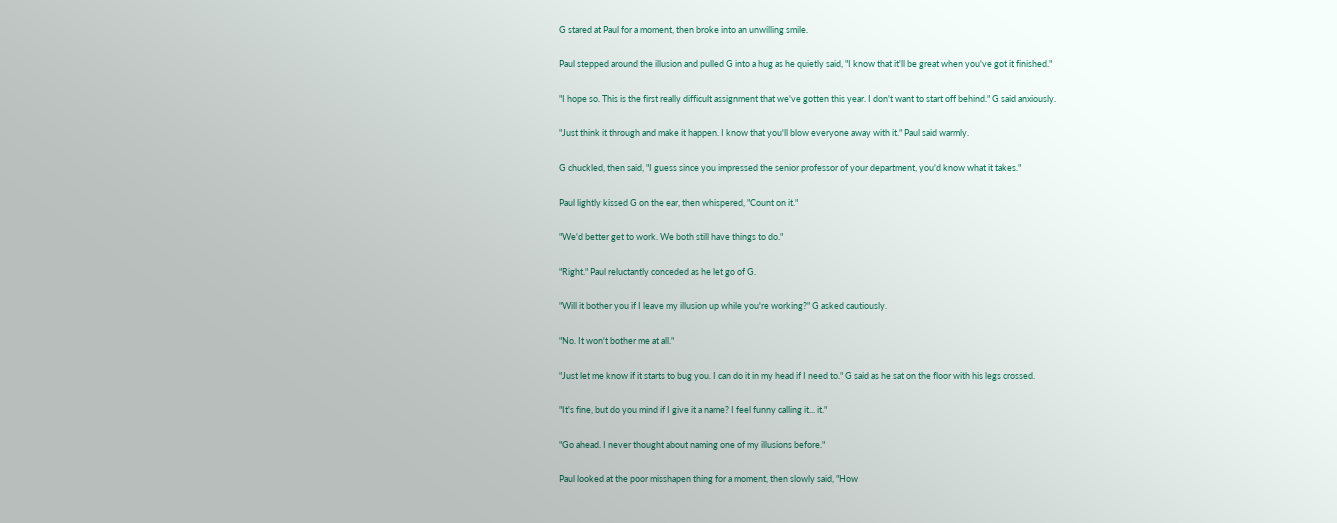G stared at Paul for a moment, then broke into an unwilling smile.

Paul stepped around the illusion and pulled G into a hug as he quietly said, "I know that it'll be great when you've got it finished."

"I hope so. This is the first really difficult assignment that we've gotten this year. I don't want to start off behind." G said anxiously.

"Just think it through and make it happen. I know that you'll blow everyone away with it." Paul said warmly.

G chuckled, then said, "I guess since you impressed the senior professor of your department, you'd know what it takes."

Paul lightly kissed G on the ear, then whispered, "Count on it."

"We'd better get to work. We both still have things to do."

"Right." Paul reluctantly conceded as he let go of G.

"Will it bother you if I leave my illusion up while you're working?" G asked cautiously.

"No. It won't bother me at all."

"Just let me know if it starts to bug you. I can do it in my head if I need to." G said as he sat on the floor with his legs crossed.

"It's fine, but do you mind if I give it a name? I feel funny calling it... it."

"Go ahead. I never thought about naming one of my illusions before."

Paul looked at the poor misshapen thing for a moment, then slowly said, "How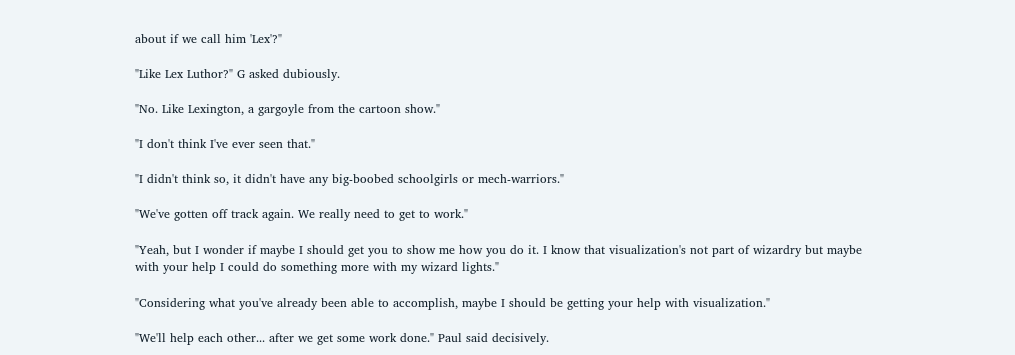about if we call him 'Lex'?"

"Like Lex Luthor?" G asked dubiously.

"No. Like Lexington, a gargoyle from the cartoon show."

"I don't think I've ever seen that."

"I didn't think so, it didn't have any big-boobed schoolgirls or mech-warriors."

"We've gotten off track again. We really need to get to work."

"Yeah, but I wonder if maybe I should get you to show me how you do it. I know that visualization's not part of wizardry but maybe with your help I could do something more with my wizard lights."

"Considering what you've already been able to accomplish, maybe I should be getting your help with visualization."

"We'll help each other... after we get some work done." Paul said decisively.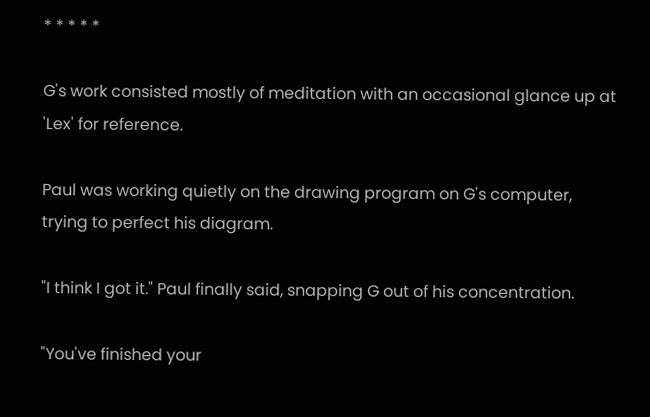* * * * *

G's work consisted mostly of meditation with an occasional glance up at 'Lex' for reference.

Paul was working quietly on the drawing program on G's computer, trying to perfect his diagram.

"I think I got it." Paul finally said, snapping G out of his concentration.

"You've finished your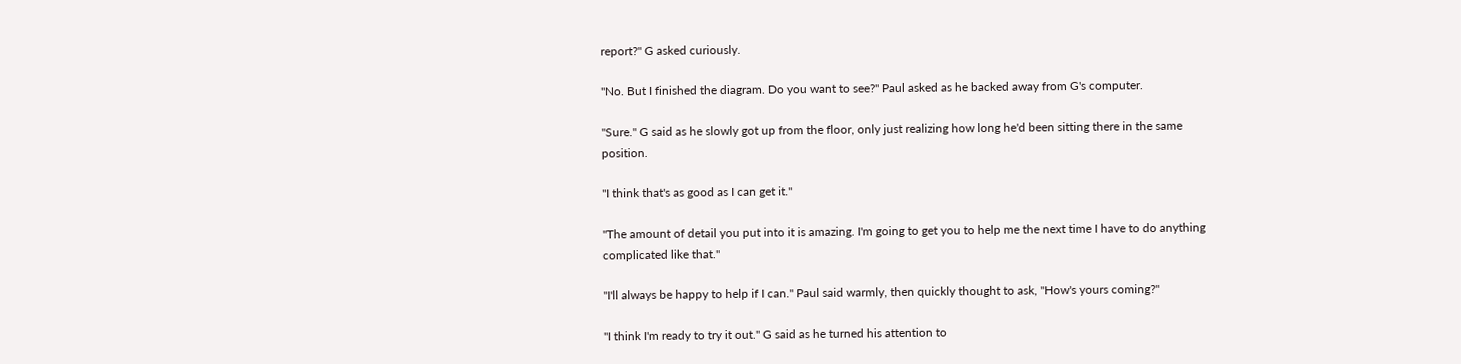report?" G asked curiously.

"No. But I finished the diagram. Do you want to see?" Paul asked as he backed away from G's computer.

"Sure." G said as he slowly got up from the floor, only just realizing how long he'd been sitting there in the same position.

"I think that's as good as I can get it."

"The amount of detail you put into it is amazing. I'm going to get you to help me the next time I have to do anything complicated like that."

"I'll always be happy to help if I can." Paul said warmly, then quickly thought to ask, "How's yours coming?"

"I think I'm ready to try it out." G said as he turned his attention to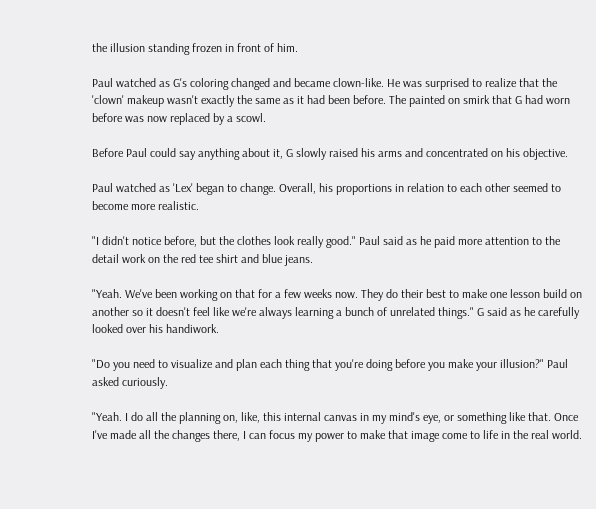the illusion standing frozen in front of him.

Paul watched as G's coloring changed and became clown-like. He was surprised to realize that the 'clown' makeup wasn't exactly the same as it had been before. The painted on smirk that G had worn before was now replaced by a scowl.

Before Paul could say anything about it, G slowly raised his arms and concentrated on his objective.

Paul watched as 'Lex' began to change. Overall, his proportions in relation to each other seemed to become more realistic.

"I didn't notice before, but the clothes look really good." Paul said as he paid more attention to the detail work on the red tee shirt and blue jeans.

"Yeah. We've been working on that for a few weeks now. They do their best to make one lesson build on another so it doesn't feel like we're always learning a bunch of unrelated things." G said as he carefully looked over his handiwork.

"Do you need to visualize and plan each thing that you're doing before you make your illusion?" Paul asked curiously.

"Yeah. I do all the planning on, like, this internal canvas in my mind's eye, or something like that. Once I've made all the changes there, I can focus my power to make that image come to life in the real world.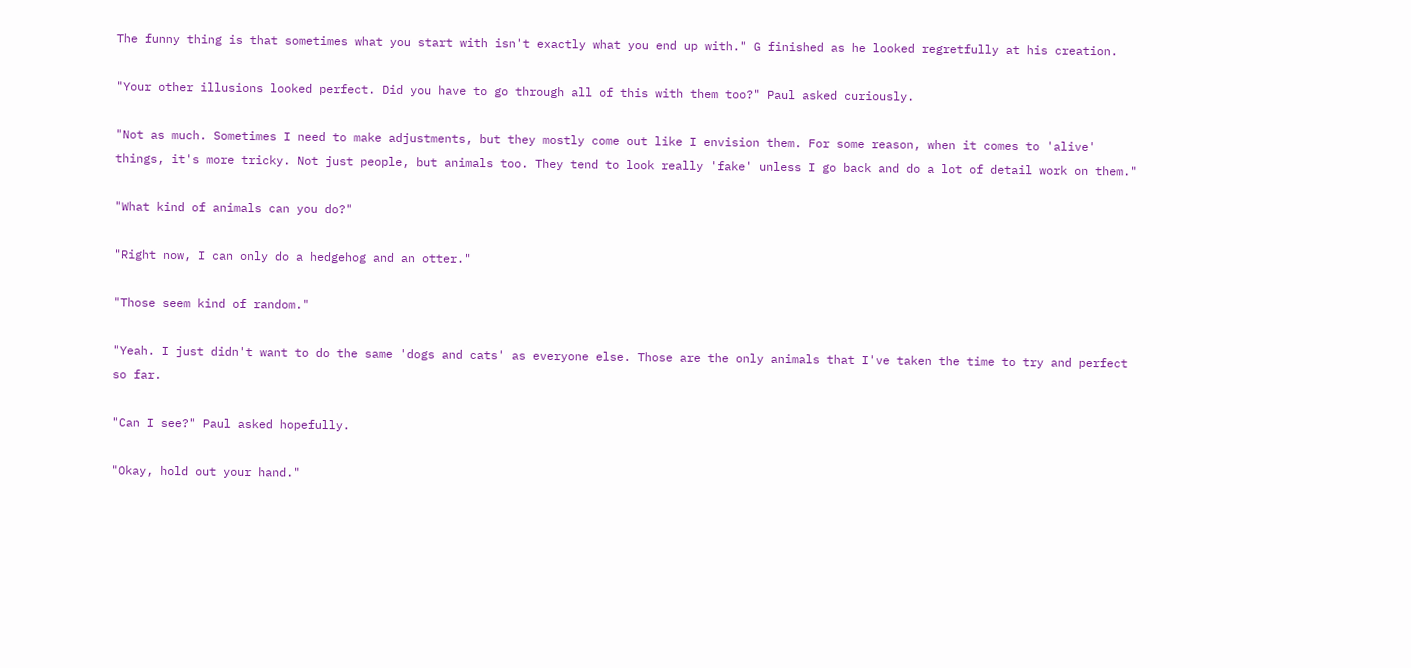The funny thing is that sometimes what you start with isn't exactly what you end up with." G finished as he looked regretfully at his creation.

"Your other illusions looked perfect. Did you have to go through all of this with them too?" Paul asked curiously.

"Not as much. Sometimes I need to make adjustments, but they mostly come out like I envision them. For some reason, when it comes to 'alive' things, it's more tricky. Not just people, but animals too. They tend to look really 'fake' unless I go back and do a lot of detail work on them."

"What kind of animals can you do?"

"Right now, I can only do a hedgehog and an otter."

"Those seem kind of random."

"Yeah. I just didn't want to do the same 'dogs and cats' as everyone else. Those are the only animals that I've taken the time to try and perfect so far.

"Can I see?" Paul asked hopefully.

"Okay, hold out your hand."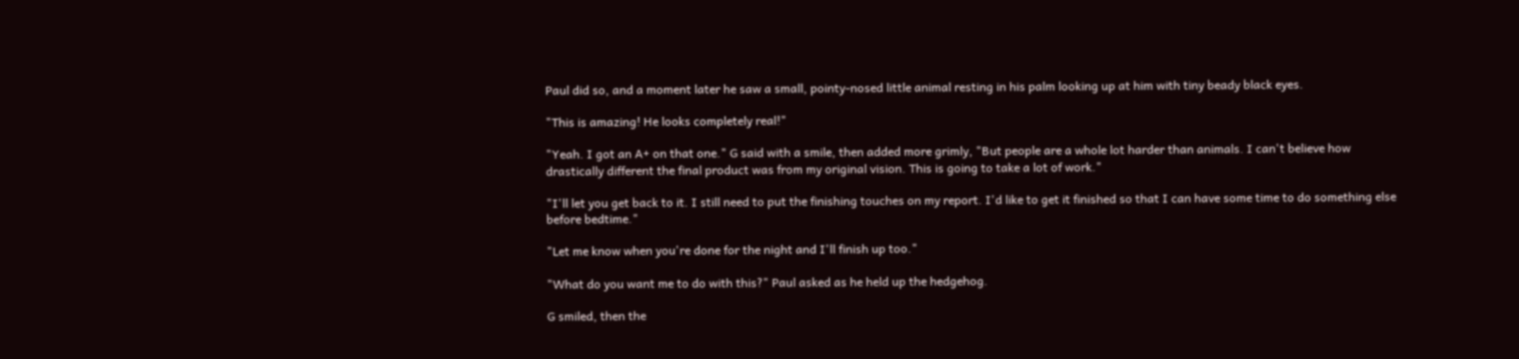Paul did so, and a moment later he saw a small, pointy-nosed little animal resting in his palm looking up at him with tiny beady black eyes.

"This is amazing! He looks completely real!"

"Yeah. I got an A+ on that one." G said with a smile, then added more grimly, "But people are a whole lot harder than animals. I can't believe how drastically different the final product was from my original vision. This is going to take a lot of work."

"I'll let you get back to it. I still need to put the finishing touches on my report. I'd like to get it finished so that I can have some time to do something else before bedtime."

"Let me know when you're done for the night and I'll finish up too."

"What do you want me to do with this?" Paul asked as he held up the hedgehog.

G smiled, then the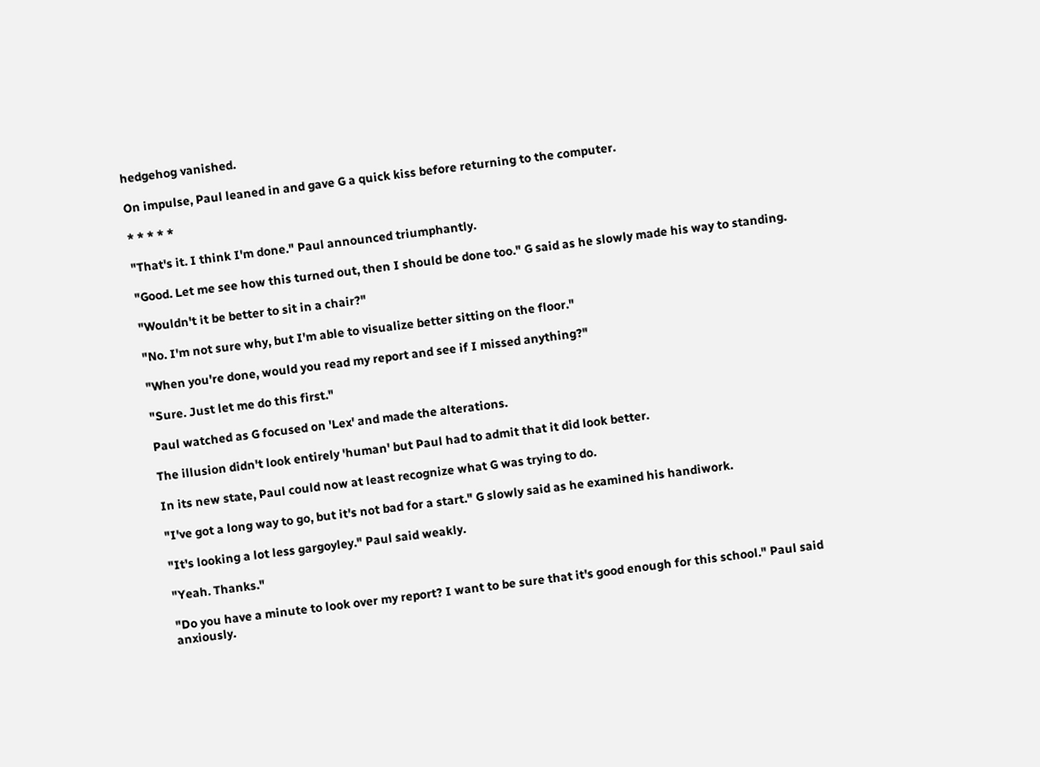hedgehog vanished.

On impulse, Paul leaned in and gave G a quick kiss before returning to the computer.

* * * * *

"That's it. I think I'm done." Paul announced triumphantly.

"Good. Let me see how this turned out, then I should be done too." G said as he slowly made his way to standing.

"Wouldn't it be better to sit in a chair?"

"No. I'm not sure why, but I'm able to visualize better sitting on the floor."

"When you're done, would you read my report and see if I missed anything?"

"Sure. Just let me do this first."

Paul watched as G focused on 'Lex' and made the alterations.

The illusion didn't look entirely 'human' but Paul had to admit that it did look better.

In its new state, Paul could now at least recognize what G was trying to do.

"I've got a long way to go, but it's not bad for a start." G slowly said as he examined his handiwork.

"It's looking a lot less gargoyley." Paul said weakly.

"Yeah. Thanks."

"Do you have a minute to look over my report? I want to be sure that it's good enough for this school." Paul said anxiously.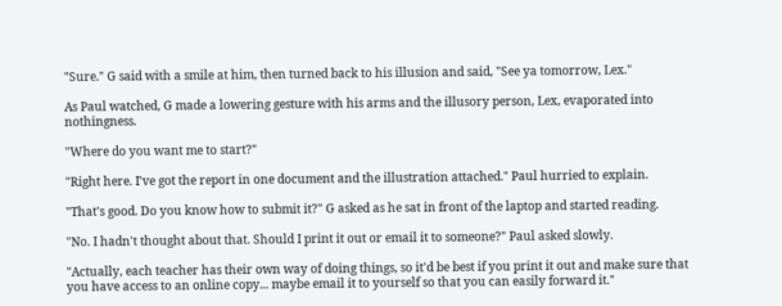"Sure." G said with a smile at him, then turned back to his illusion and said, "See ya tomorrow, Lex."

As Paul watched, G made a lowering gesture with his arms and the illusory person, Lex, evaporated into nothingness.

"Where do you want me to start?"

"Right here. I've got the report in one document and the illustration attached." Paul hurried to explain.

"That's good. Do you know how to submit it?" G asked as he sat in front of the laptop and started reading.

"No. I hadn't thought about that. Should I print it out or email it to someone?" Paul asked slowly.

"Actually, each teacher has their own way of doing things, so it'd be best if you print it out and make sure that you have access to an online copy... maybe email it to yourself so that you can easily forward it."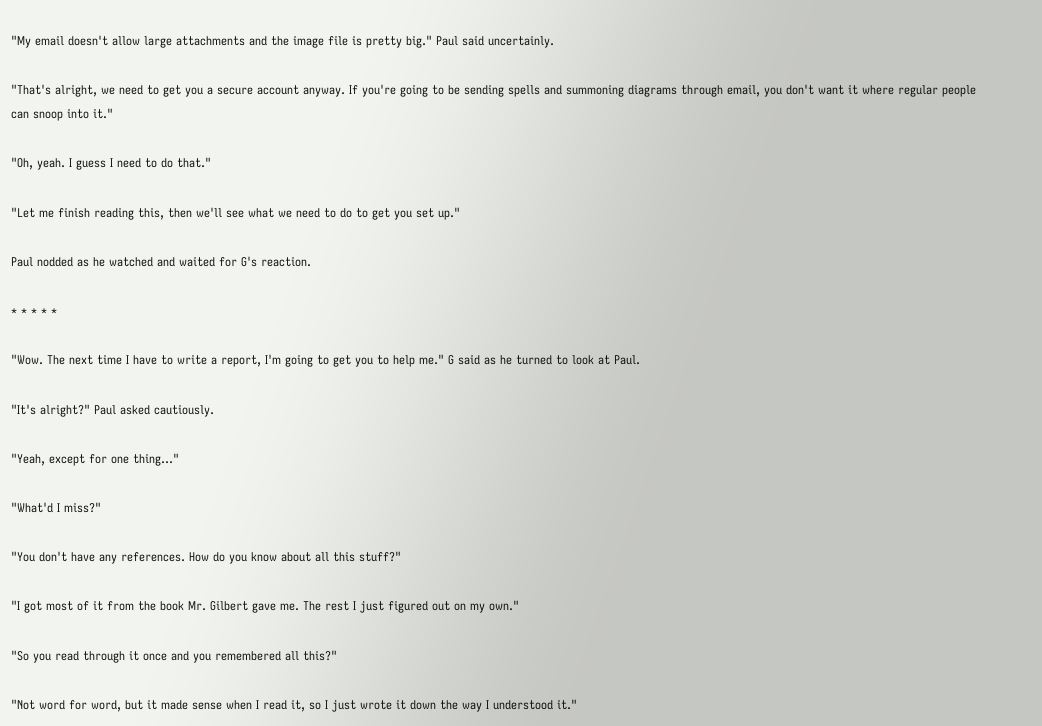"My email doesn't allow large attachments and the image file is pretty big." Paul said uncertainly.

"That's alright, we need to get you a secure account anyway. If you're going to be sending spells and summoning diagrams through email, you don't want it where regular people can snoop into it."

"Oh, yeah. I guess I need to do that."

"Let me finish reading this, then we'll see what we need to do to get you set up."

Paul nodded as he watched and waited for G's reaction.

* * * * *

"Wow. The next time I have to write a report, I'm going to get you to help me." G said as he turned to look at Paul.

"It's alright?" Paul asked cautiously.

"Yeah, except for one thing..."

"What'd I miss?"

"You don't have any references. How do you know about all this stuff?"

"I got most of it from the book Mr. Gilbert gave me. The rest I just figured out on my own."

"So you read through it once and you remembered all this?"

"Not word for word, but it made sense when I read it, so I just wrote it down the way I understood it."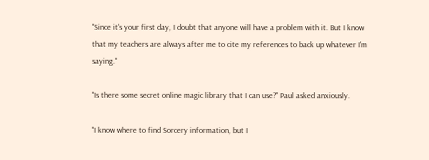"Since it's your first day, I doubt that anyone will have a problem with it. But I know that my teachers are always after me to cite my references to back up whatever I'm saying."

"Is there some secret online magic library that I can use?" Paul asked anxiously.

"I know where to find Sorcery information, but I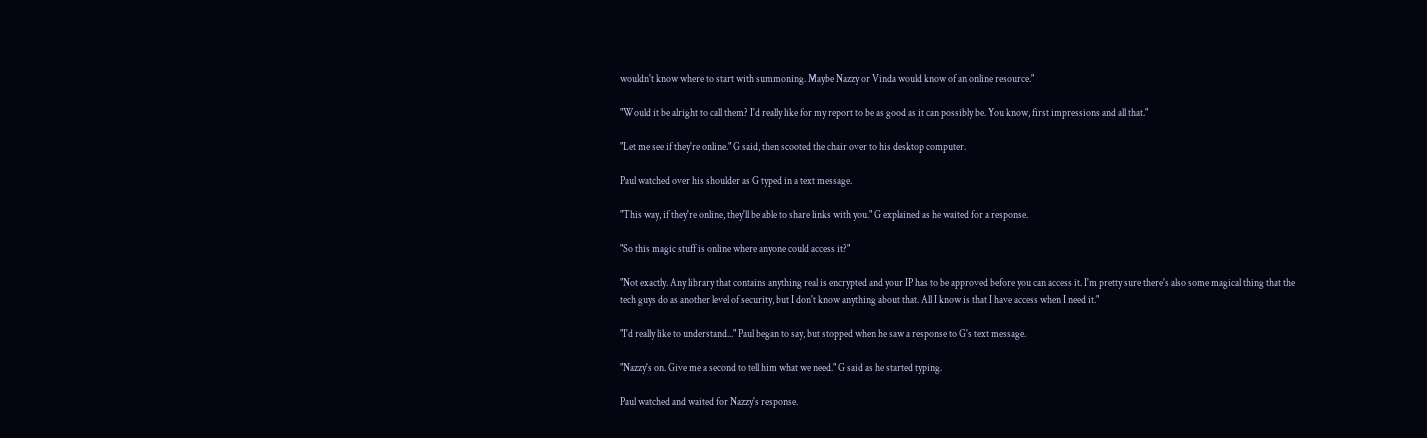wouldn't know where to start with summoning. Maybe Nazzy or Vinda would know of an online resource."

"Would it be alright to call them? I'd really like for my report to be as good as it can possibly be. You know, first impressions and all that."

"Let me see if they're online." G said, then scooted the chair over to his desktop computer.

Paul watched over his shoulder as G typed in a text message.

"This way, if they're online, they'll be able to share links with you." G explained as he waited for a response.

"So this magic stuff is online where anyone could access it?"

"Not exactly. Any library that contains anything real is encrypted and your IP has to be approved before you can access it. I'm pretty sure there's also some magical thing that the tech guys do as another level of security, but I don't know anything about that. All I know is that I have access when I need it."

"I'd really like to understand..." Paul began to say, but stopped when he saw a response to G's text message.

"Nazzy's on. Give me a second to tell him what we need." G said as he started typing.

Paul watched and waited for Nazzy's response.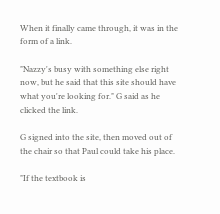When it finally came through, it was in the form of a link.

"Nazzy's busy with something else right now, but he said that this site should have what you're looking for." G said as he clicked the link.

G signed into the site, then moved out of the chair so that Paul could take his place.

"If the textbook is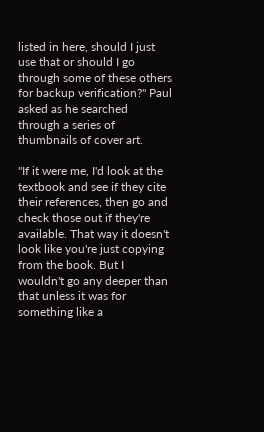listed in here, should I just use that or should I go through some of these others for backup verification?" Paul asked as he searched through a series of thumbnails of cover art.

"If it were me, I'd look at the textbook and see if they cite their references, then go and check those out if they're available. That way it doesn't look like you're just copying from the book. But I wouldn't go any deeper than that unless it was for something like a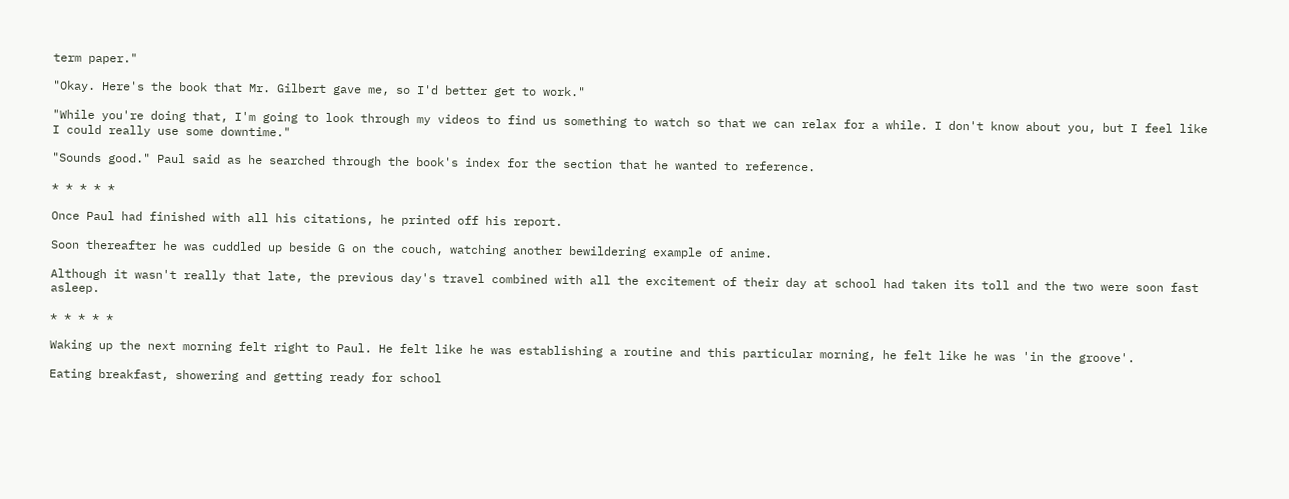term paper."

"Okay. Here's the book that Mr. Gilbert gave me, so I'd better get to work."

"While you're doing that, I'm going to look through my videos to find us something to watch so that we can relax for a while. I don't know about you, but I feel like I could really use some downtime."

"Sounds good." Paul said as he searched through the book's index for the section that he wanted to reference.

* * * * *

Once Paul had finished with all his citations, he printed off his report.

Soon thereafter he was cuddled up beside G on the couch, watching another bewildering example of anime.

Although it wasn't really that late, the previous day's travel combined with all the excitement of their day at school had taken its toll and the two were soon fast asleep.

* * * * *

Waking up the next morning felt right to Paul. He felt like he was establishing a routine and this particular morning, he felt like he was 'in the groove'.

Eating breakfast, showering and getting ready for school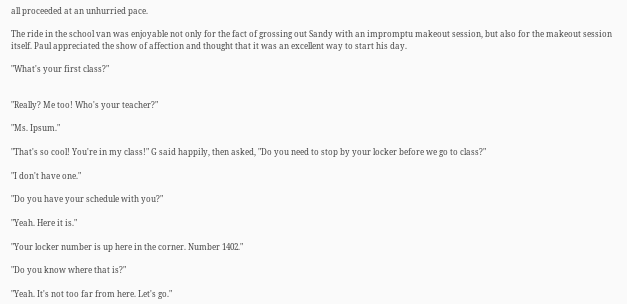all proceeded at an unhurried pace.

The ride in the school van was enjoyable not only for the fact of grossing out Sandy with an impromptu makeout session, but also for the makeout session itself. Paul appreciated the show of affection and thought that it was an excellent way to start his day.

"What's your first class?"


"Really? Me too! Who's your teacher?"

"Ms. Ipsum."

"That's so cool! You're in my class!" G said happily, then asked, "Do you need to stop by your locker before we go to class?"

"I don't have one."

"Do you have your schedule with you?"

"Yeah. Here it is."

"Your locker number is up here in the corner. Number 1402."

"Do you know where that is?"

"Yeah. It's not too far from here. Let's go."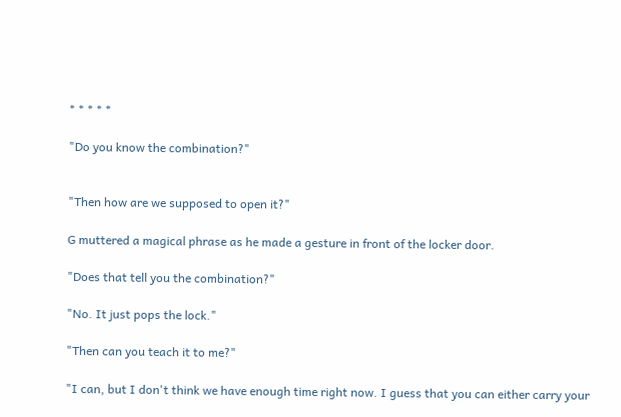* * * * *

"Do you know the combination?"


"Then how are we supposed to open it?"

G muttered a magical phrase as he made a gesture in front of the locker door.

"Does that tell you the combination?"

"No. It just pops the lock."

"Then can you teach it to me?"

"I can, but I don't think we have enough time right now. I guess that you can either carry your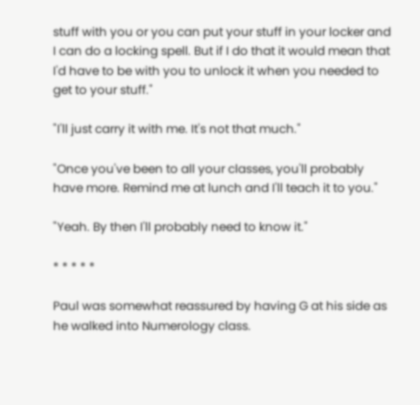stuff with you or you can put your stuff in your locker and I can do a locking spell. But if I do that it would mean that I'd have to be with you to unlock it when you needed to get to your stuff."

"I'll just carry it with me. It's not that much."

"Once you've been to all your classes, you'll probably have more. Remind me at lunch and I'll teach it to you."

"Yeah. By then I'll probably need to know it."

* * * * *

Paul was somewhat reassured by having G at his side as he walked into Numerology class.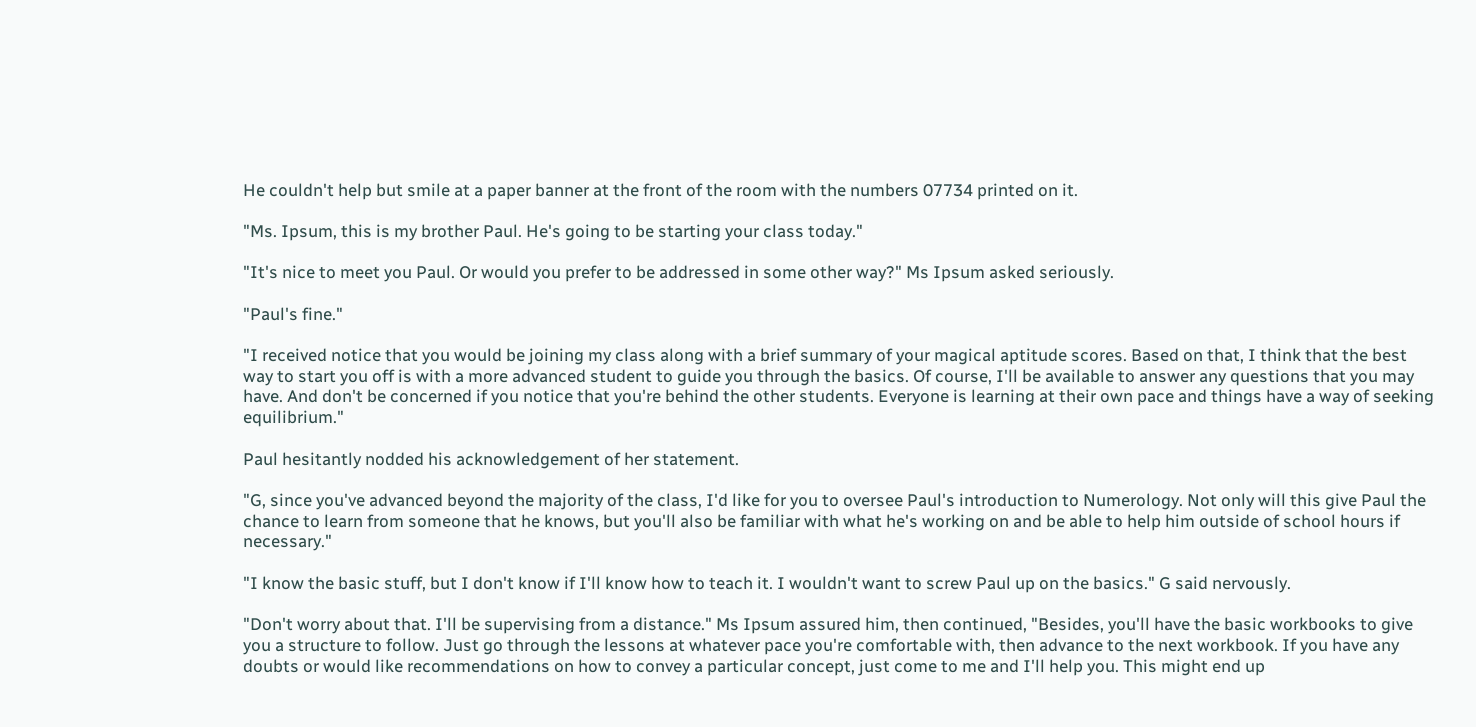He couldn't help but smile at a paper banner at the front of the room with the numbers 07734 printed on it.

"Ms. Ipsum, this is my brother Paul. He's going to be starting your class today."

"It's nice to meet you Paul. Or would you prefer to be addressed in some other way?" Ms Ipsum asked seriously.

"Paul's fine."

"I received notice that you would be joining my class along with a brief summary of your magical aptitude scores. Based on that, I think that the best way to start you off is with a more advanced student to guide you through the basics. Of course, I'll be available to answer any questions that you may have. And don't be concerned if you notice that you're behind the other students. Everyone is learning at their own pace and things have a way of seeking equilibrium."

Paul hesitantly nodded his acknowledgement of her statement.

"G, since you've advanced beyond the majority of the class, I'd like for you to oversee Paul's introduction to Numerology. Not only will this give Paul the chance to learn from someone that he knows, but you'll also be familiar with what he's working on and be able to help him outside of school hours if necessary."

"I know the basic stuff, but I don't know if I'll know how to teach it. I wouldn't want to screw Paul up on the basics." G said nervously.

"Don't worry about that. I'll be supervising from a distance." Ms Ipsum assured him, then continued, "Besides, you'll have the basic workbooks to give you a structure to follow. Just go through the lessons at whatever pace you're comfortable with, then advance to the next workbook. If you have any doubts or would like recommendations on how to convey a particular concept, just come to me and I'll help you. This might end up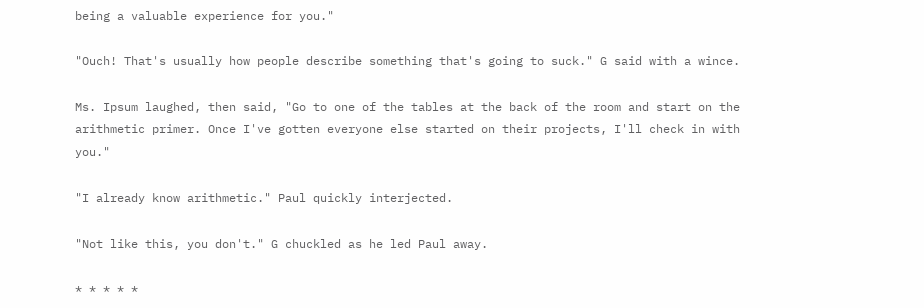being a valuable experience for you."

"Ouch! That's usually how people describe something that's going to suck." G said with a wince.

Ms. Ipsum laughed, then said, "Go to one of the tables at the back of the room and start on the arithmetic primer. Once I've gotten everyone else started on their projects, I'll check in with you."

"I already know arithmetic." Paul quickly interjected.

"Not like this, you don't." G chuckled as he led Paul away.

* * * * *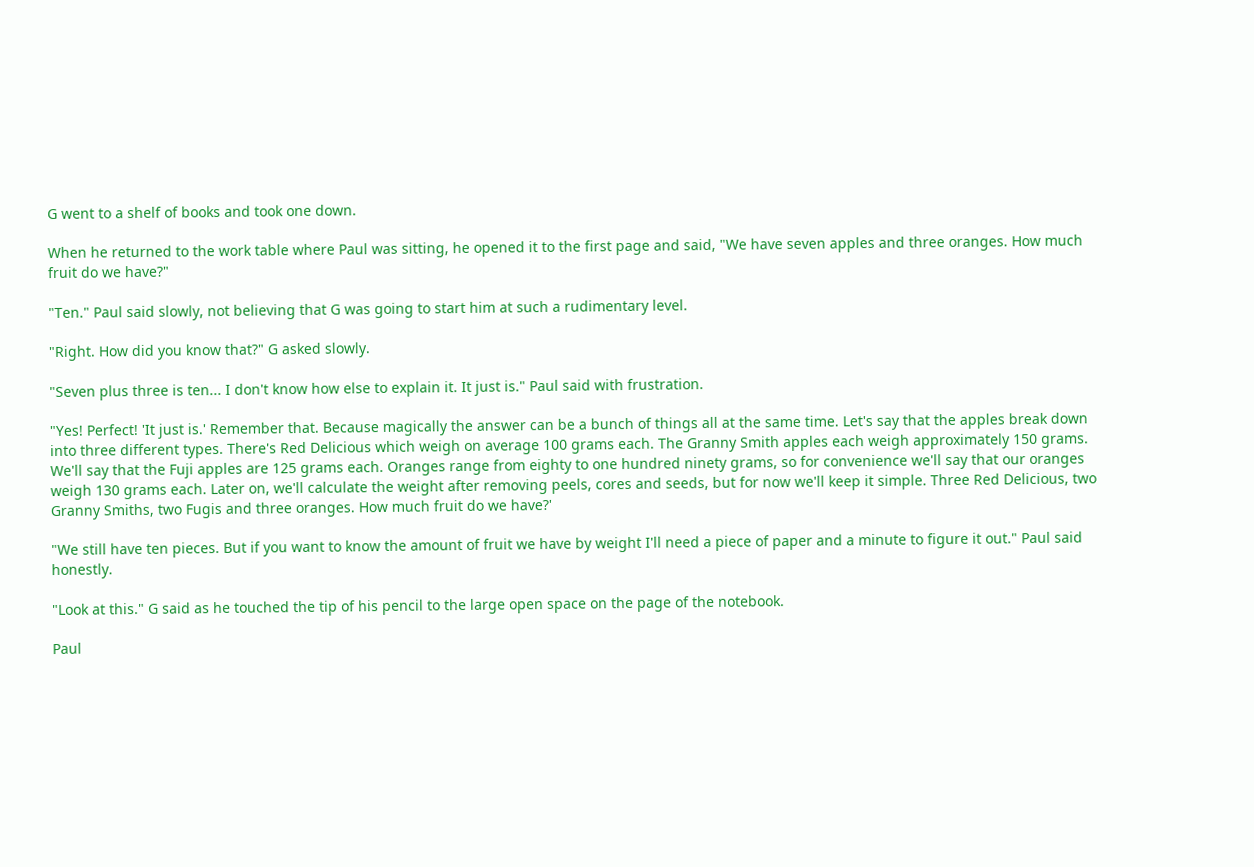G went to a shelf of books and took one down.

When he returned to the work table where Paul was sitting, he opened it to the first page and said, "We have seven apples and three oranges. How much fruit do we have?"

"Ten." Paul said slowly, not believing that G was going to start him at such a rudimentary level.

"Right. How did you know that?" G asked slowly.

"Seven plus three is ten... I don't know how else to explain it. It just is." Paul said with frustration.

"Yes! Perfect! 'It just is.' Remember that. Because magically the answer can be a bunch of things all at the same time. Let's say that the apples break down into three different types. There's Red Delicious which weigh on average 100 grams each. The Granny Smith apples each weigh approximately 150 grams. We'll say that the Fuji apples are 125 grams each. Oranges range from eighty to one hundred ninety grams, so for convenience we'll say that our oranges weigh 130 grams each. Later on, we'll calculate the weight after removing peels, cores and seeds, but for now we'll keep it simple. Three Red Delicious, two Granny Smiths, two Fugis and three oranges. How much fruit do we have?'

"We still have ten pieces. But if you want to know the amount of fruit we have by weight I'll need a piece of paper and a minute to figure it out." Paul said honestly.

"Look at this." G said as he touched the tip of his pencil to the large open space on the page of the notebook.

Paul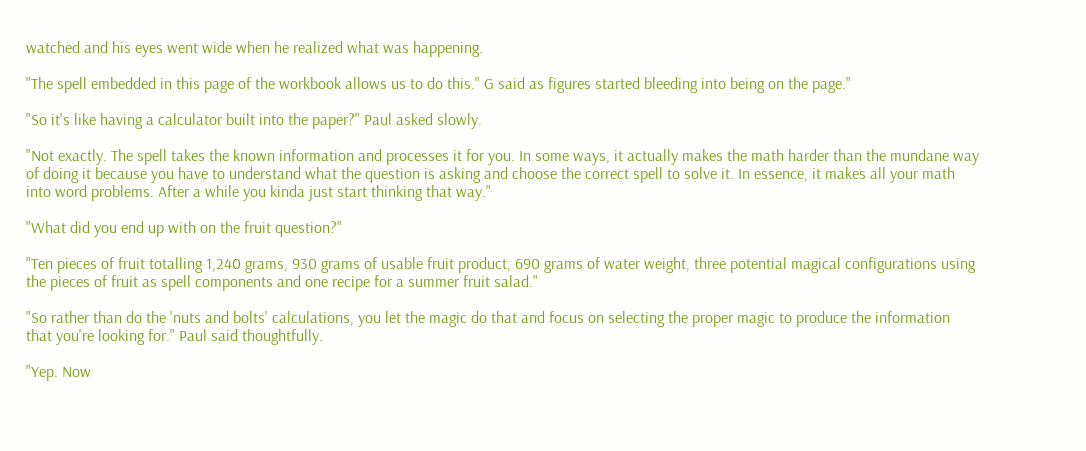watched and his eyes went wide when he realized what was happening.

"The spell embedded in this page of the workbook allows us to do this." G said as figures started bleeding into being on the page."

"So it's like having a calculator built into the paper?" Paul asked slowly.

"Not exactly. The spell takes the known information and processes it for you. In some ways, it actually makes the math harder than the mundane way of doing it because you have to understand what the question is asking and choose the correct spell to solve it. In essence, it makes all your math into word problems. After a while you kinda just start thinking that way."

"What did you end up with on the fruit question?"

"Ten pieces of fruit totalling 1,240 grams, 930 grams of usable fruit product, 690 grams of water weight, three potential magical configurations using the pieces of fruit as spell components and one recipe for a summer fruit salad."

"So rather than do the 'nuts and bolts' calculations, you let the magic do that and focus on selecting the proper magic to produce the information that you're looking for." Paul said thoughtfully.

"Yep. Now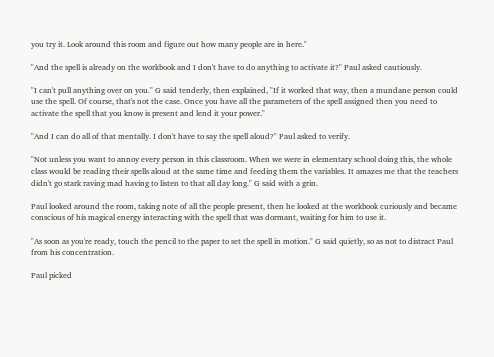you try it. Look around this room and figure out how many people are in here."

"And the spell is already on the workbook and I don't have to do anything to activate it?" Paul asked cautiously.

"I can't pull anything over on you." G said tenderly, then explained, "If it worked that way, then a mundane person could use the spell. Of course, that's not the case. Once you have all the parameters of the spell assigned then you need to activate the spell that you know is present and lend it your power."

"And I can do all of that mentally. I don't have to say the spell aloud?" Paul asked to verify.

"Not unless you want to annoy every person in this classroom. When we were in elementary school doing this, the whole class would be reading their spells aloud at the same time and feeding them the variables. It amazes me that the teachers didn't go stark raving mad having to listen to that all day long." G said with a grin.

Paul looked around the room, taking note of all the people present, then he looked at the workbook curiously and became conscious of his magical energy interacting with the spell that was dormant, waiting for him to use it.

"As soon as you're ready, touch the pencil to the paper to set the spell in motion." G said quietly, so as not to distract Paul from his concentration.

Paul picked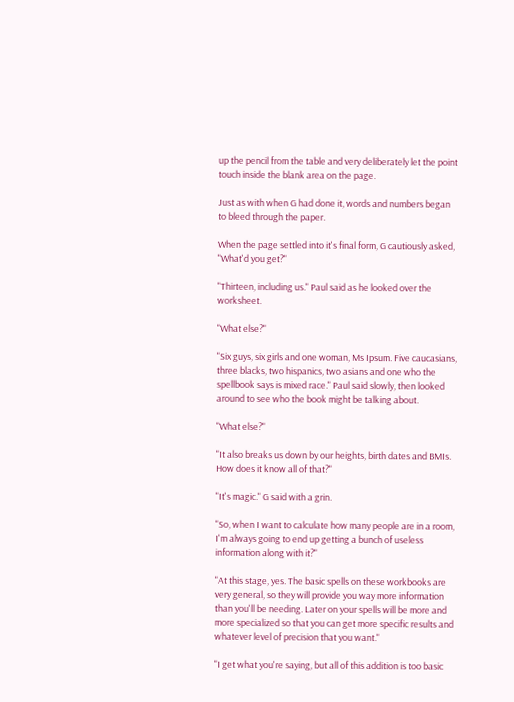up the pencil from the table and very deliberately let the point touch inside the blank area on the page.

Just as with when G had done it, words and numbers began to bleed through the paper.

When the page settled into it's final form, G cautiously asked, "What'd you get?"

"Thirteen, including us." Paul said as he looked over the worksheet.

"What else?"

"Six guys, six girls and one woman, Ms Ipsum. Five caucasians, three blacks, two hispanics, two asians and one who the spellbook says is mixed race." Paul said slowly, then looked around to see who the book might be talking about.

"What else?"

"It also breaks us down by our heights, birth dates and BMIs. How does it know all of that?"

"It's magic." G said with a grin.

"So, when I want to calculate how many people are in a room, I'm always going to end up getting a bunch of useless information along with it?"

"At this stage, yes. The basic spells on these workbooks are very general, so they will provide you way more information than you'll be needing. Later on your spells will be more and more specialized so that you can get more specific results and whatever level of precision that you want."

"I get what you're saying, but all of this addition is too basic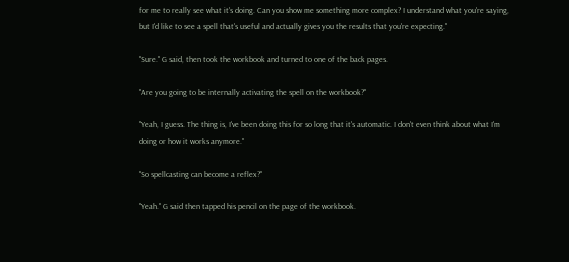for me to really see what it's doing. Can you show me something more complex? I understand what you're saying, but I'd like to see a spell that's useful and actually gives you the results that you're expecting."

"Sure." G said, then took the workbook and turned to one of the back pages.

"Are you going to be internally activating the spell on the workbook?"

"Yeah, I guess. The thing is, I've been doing this for so long that it's automatic. I don't even think about what I'm doing or how it works anymore."

"So spellcasting can become a reflex?"

"Yeah." G said then tapped his pencil on the page of the workbook.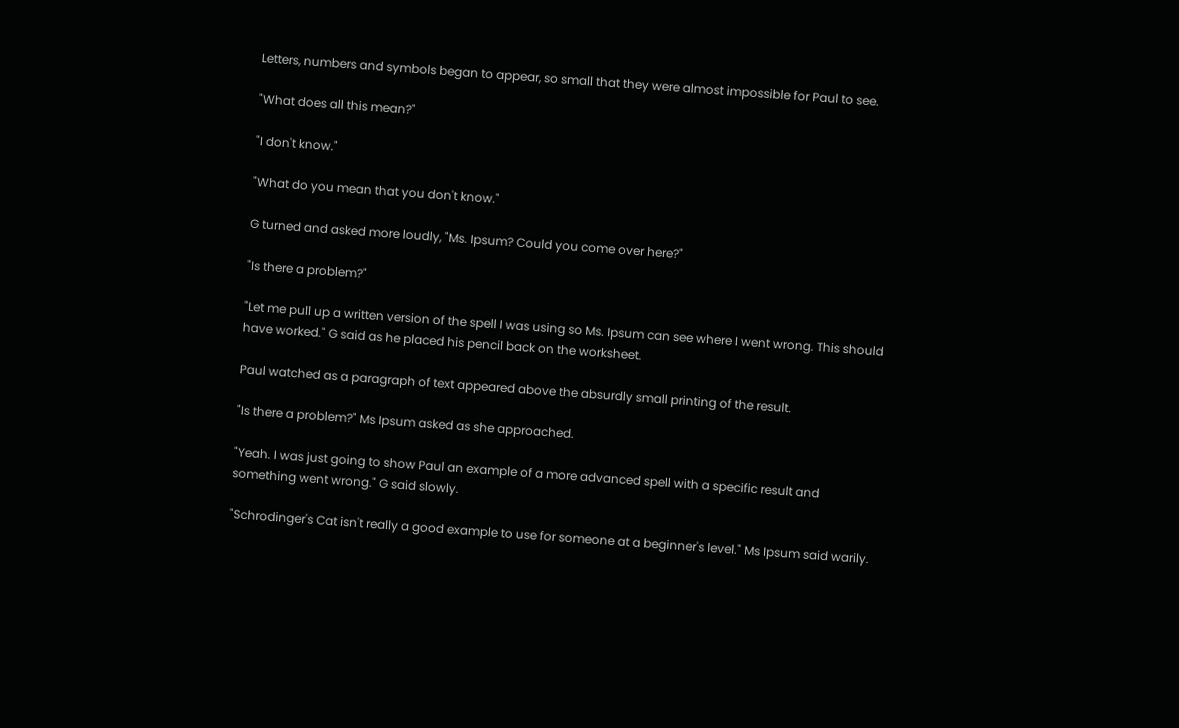Letters, numbers and symbols began to appear, so small that they were almost impossible for Paul to see.

"What does all this mean?"

"I don't know."

"What do you mean that you don't know."

G turned and asked more loudly, "Ms. Ipsum? Could you come over here?"

"Is there a problem?"

"Let me pull up a written version of the spell I was using so Ms. Ipsum can see where I went wrong. This should have worked." G said as he placed his pencil back on the worksheet.

Paul watched as a paragraph of text appeared above the absurdly small printing of the result.

"Is there a problem?" Ms Ipsum asked as she approached.

"Yeah. I was just going to show Paul an example of a more advanced spell with a specific result and something went wrong." G said slowly.

"Schrodinger's Cat isn't really a good example to use for someone at a beginner's level." Ms Ipsum said warily.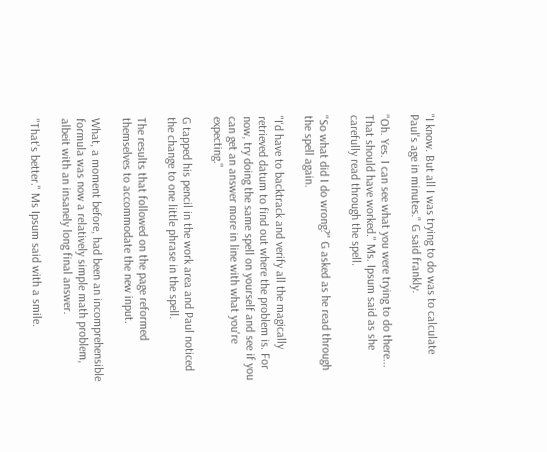"I know. But all I was trying to do was to calculate Paul's age in minutes." G said frankly.

"Oh. Yes. I can see what you were trying to do there... That should have worked." Ms. Ipsum said as she carefully read through the spell.

"So what did I do wrong?" G asked as he read through the spell again.

"I'd have to backtrack and verify all the magically retrieved datum to find out where the problem is. For now, try doing the same spell on yourself and see if you can get an answer more in line with what you're expecting."

G tapped his pencil in the work area and Paul noticed the change to one little phrase in the spell.

The results that followed on the page reformed themselves to accommodate the new input.

What, a moment before, had been an incomprehensible formula was now a relatively simple math problem, albeit with an insanely long final answer.

"That's better." Ms Ipsum said with a smile.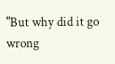"But why did it go wrong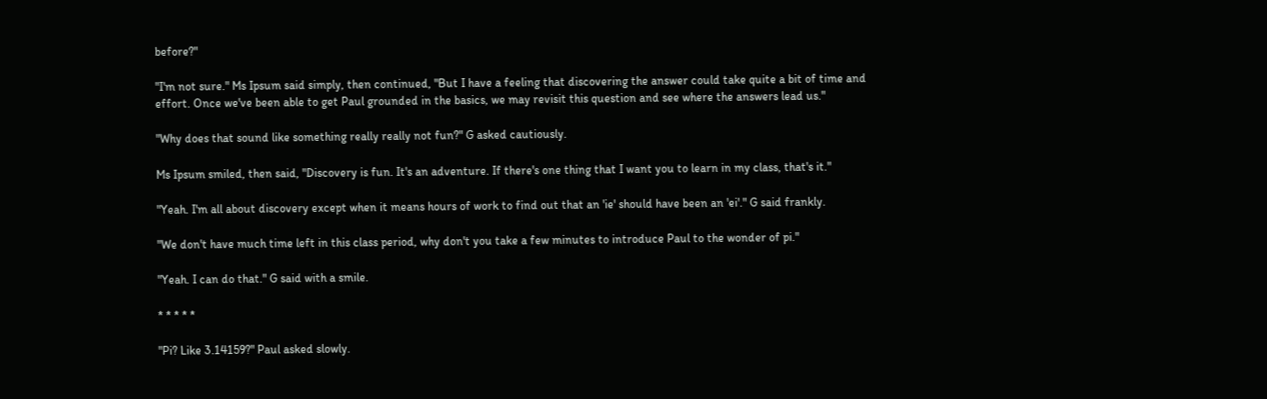before?"

"I'm not sure." Ms Ipsum said simply, then continued, "But I have a feeling that discovering the answer could take quite a bit of time and effort. Once we've been able to get Paul grounded in the basics, we may revisit this question and see where the answers lead us."

"Why does that sound like something really really not fun?" G asked cautiously.

Ms Ipsum smiled, then said, "Discovery is fun. It's an adventure. If there's one thing that I want you to learn in my class, that's it."

"Yeah. I'm all about discovery except when it means hours of work to find out that an 'ie' should have been an 'ei'." G said frankly.

"We don't have much time left in this class period, why don't you take a few minutes to introduce Paul to the wonder of pi."

"Yeah. I can do that." G said with a smile.

* * * * *

"Pi? Like 3.14159?" Paul asked slowly.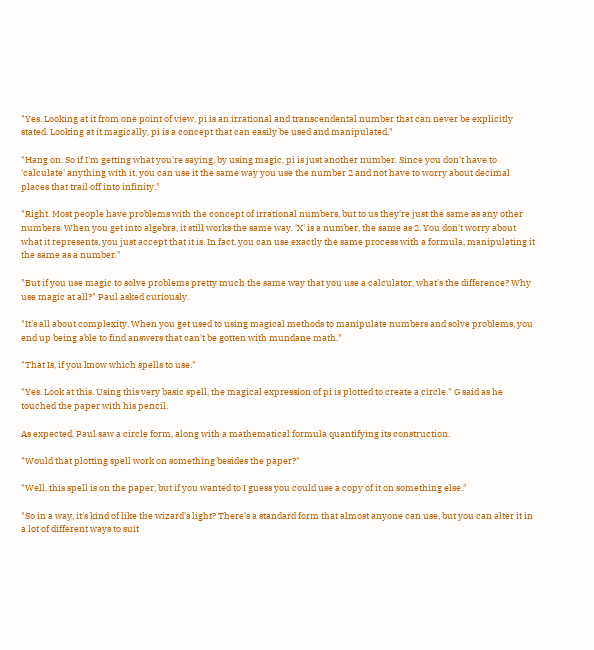"Yes. Looking at it from one point of view, pi is an irrational and transcendental number that can never be explicitly stated. Looking at it magically, pi is a concept that can easily be used and manipulated."

"Hang on. So if I'm getting what you're saying, by using magic, pi is just another number. Since you don't have to 'calculate' anything with it, you can use it the same way you use the number 2 and not have to worry about decimal places that trail off into infinity."

"Right. Most people have problems with the concept of irrational numbers, but to us they're just the same as any other numbers. When you get into algebra, it still works the same way. 'X' is a number, the same as 2. You don't worry about what it represents, you just accept that it is. In fact, you can use exactly the same process with a formula, manipulating it the same as a number."

"But if you use magic to solve problems pretty much the same way that you use a calculator, what's the difference? Why use magic at all?" Paul asked curiously.

"It's all about complexity. When you get used to using magical methods to manipulate numbers and solve problems, you end up being able to find answers that can't be gotten with mundane math."

"That Is, if you know which spells to use."

"Yes. Look at this. Using this very basic spell, the magical expression of pi is plotted to create a circle." G said as he touched the paper with his pencil.

As expected, Paul saw a circle form, along with a mathematical formula quantifying its construction.

"Would that plotting spell work on something besides the paper?"

"Well, this spell is on the paper, but if you wanted to I guess you could use a copy of it on something else."

"So in a way, it's kind of like the wizard's light? There's a standard form that almost anyone can use, but you can alter it in a lot of different ways to suit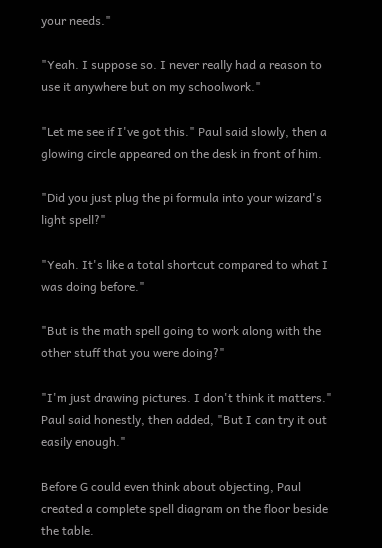your needs."

"Yeah. I suppose so. I never really had a reason to use it anywhere but on my schoolwork."

"Let me see if I've got this." Paul said slowly, then a glowing circle appeared on the desk in front of him.

"Did you just plug the pi formula into your wizard's light spell?"

"Yeah. It's like a total shortcut compared to what I was doing before."

"But is the math spell going to work along with the other stuff that you were doing?"

"I'm just drawing pictures. I don't think it matters." Paul said honestly, then added, "But I can try it out easily enough."

Before G could even think about objecting, Paul created a complete spell diagram on the floor beside the table.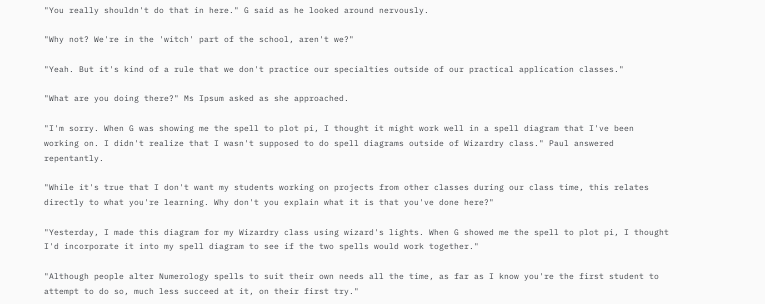"You really shouldn't do that in here." G said as he looked around nervously.

"Why not? We're in the 'witch' part of the school, aren't we?"

"Yeah. But it's kind of a rule that we don't practice our specialties outside of our practical application classes."

"What are you doing there?" Ms Ipsum asked as she approached.

"I'm sorry. When G was showing me the spell to plot pi, I thought it might work well in a spell diagram that I've been working on. I didn't realize that I wasn't supposed to do spell diagrams outside of Wizardry class." Paul answered repentantly.

"While it's true that I don't want my students working on projects from other classes during our class time, this relates directly to what you're learning. Why don't you explain what it is that you've done here?"

"Yesterday, I made this diagram for my Wizardry class using wizard's lights. When G showed me the spell to plot pi, I thought I'd incorporate it into my spell diagram to see if the two spells would work together."

"Although people alter Numerology spells to suit their own needs all the time, as far as I know you're the first student to attempt to do so, much less succeed at it, on their first try."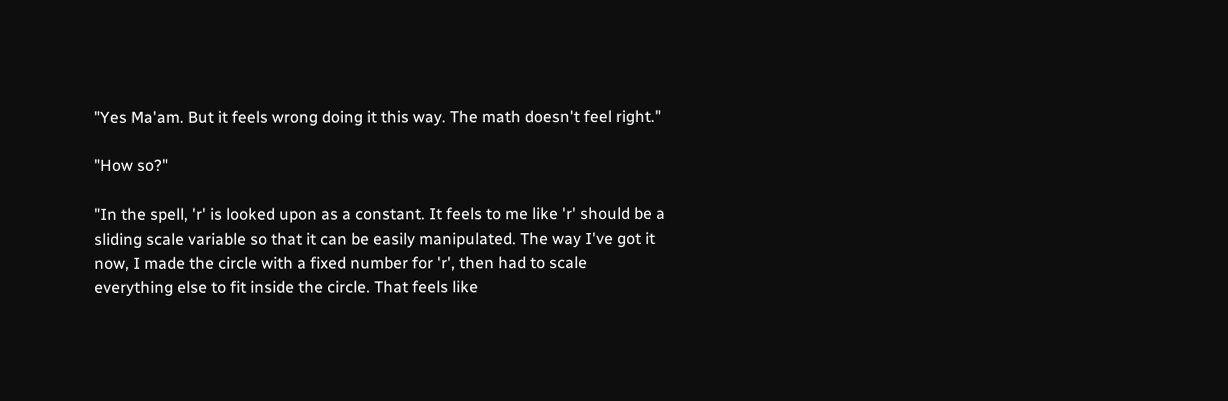"Yes Ma'am. But it feels wrong doing it this way. The math doesn't feel right."

"How so?"

"In the spell, 'r' is looked upon as a constant. It feels to me like 'r' should be a sliding scale variable so that it can be easily manipulated. The way I've got it now, I made the circle with a fixed number for 'r', then had to scale everything else to fit inside the circle. That feels like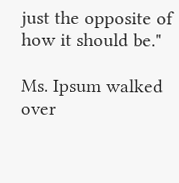just the opposite of how it should be."

Ms. Ipsum walked over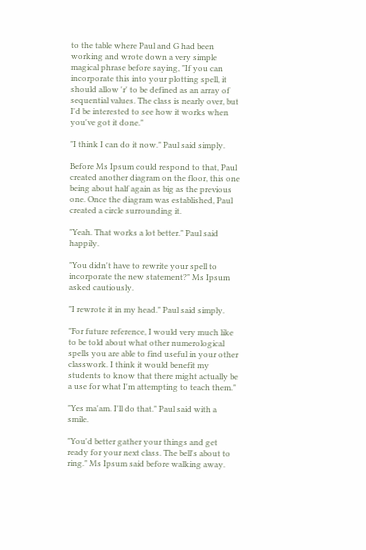to the table where Paul and G had been working and wrote down a very simple magical phrase before saying, "If you can incorporate this into your plotting spell, it should allow 'r' to be defined as an array of sequential values. The class is nearly over, but I'd be interested to see how it works when you've got it done."

"I think I can do it now." Paul said simply.

Before Ms Ipsum could respond to that, Paul created another diagram on the floor, this one being about half again as big as the previous one. Once the diagram was established, Paul created a circle surrounding it.

"Yeah. That works a lot better." Paul said happily.

"You didn't have to rewrite your spell to incorporate the new statement?" Ms Ipsum asked cautiously.

"I rewrote it in my head." Paul said simply.

"For future reference, I would very much like to be told about what other numerological spells you are able to find useful in your other classwork. I think it would benefit my students to know that there might actually be a use for what I'm attempting to teach them."

"Yes ma'am. I'll do that." Paul said with a smile.

"You'd better gather your things and get ready for your next class. The bell's about to ring." Ms Ipsum said before walking away.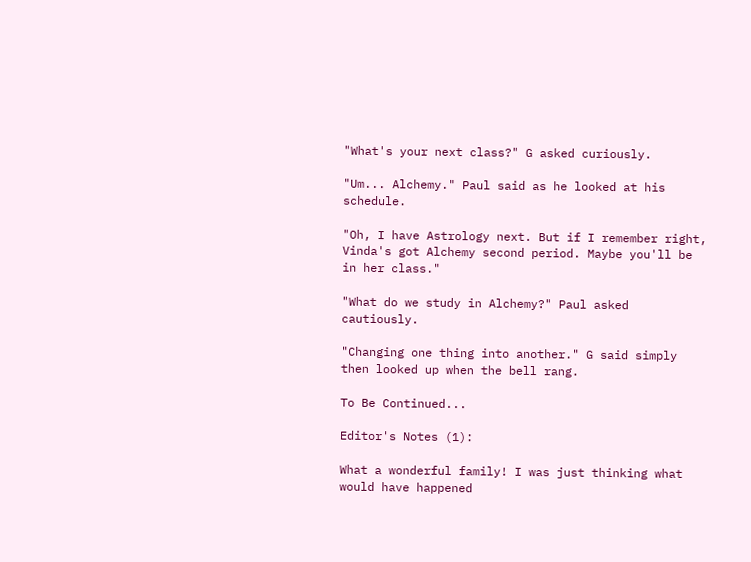"What's your next class?" G asked curiously.

"Um... Alchemy." Paul said as he looked at his schedule.

"Oh, I have Astrology next. But if I remember right, Vinda's got Alchemy second period. Maybe you'll be in her class."

"What do we study in Alchemy?" Paul asked cautiously.

"Changing one thing into another." G said simply then looked up when the bell rang.

To Be Continued...

Editor's Notes (1):

What a wonderful family! I was just thinking what would have happened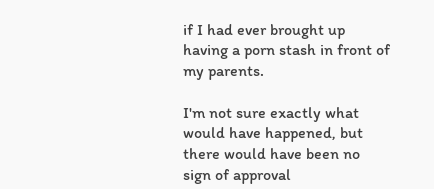if I had ever brought up having a porn stash in front of my parents.

I'm not sure exactly what would have happened, but there would have been no sign of approval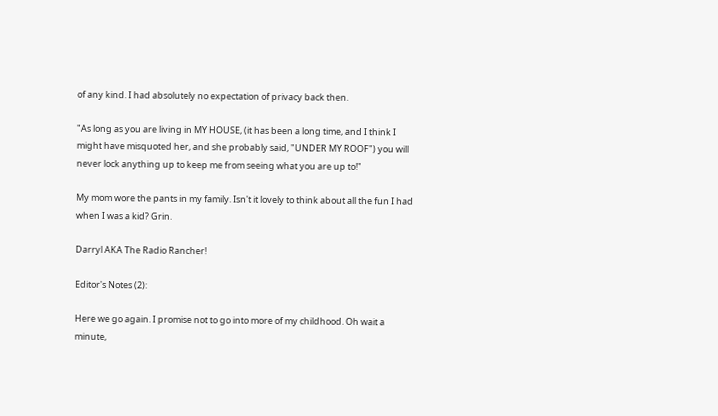of any kind. I had absolutely no expectation of privacy back then.

"As long as you are living in MY HOUSE, (it has been a long time, and I think I might have misquoted her, and she probably said, "UNDER MY ROOF") you will never lock anything up to keep me from seeing what you are up to!"

My mom wore the pants in my family. Isn't it lovely to think about all the fun I had when I was a kid? Grin.

Darryl AKA The Radio Rancher!

Editor's Notes (2):

Here we go again. I promise not to go into more of my childhood. Oh wait a minute,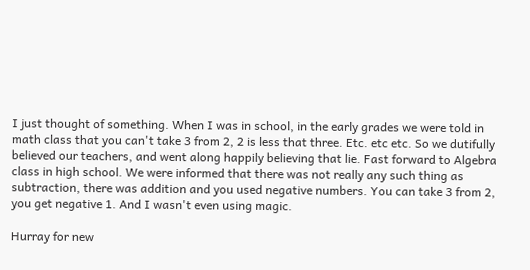I just thought of something. When I was in school, in the early grades we were told in math class that you can't take 3 from 2, 2 is less that three. Etc. etc etc. So we dutifully believed our teachers, and went along happily believing that lie. Fast forward to Algebra class in high school. We were informed that there was not really any such thing as subtraction, there was addition and you used negative numbers. You can take 3 from 2, you get negative 1. And I wasn't even using magic.

Hurray for new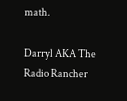math.

Darryl AKA The Radio Rancher